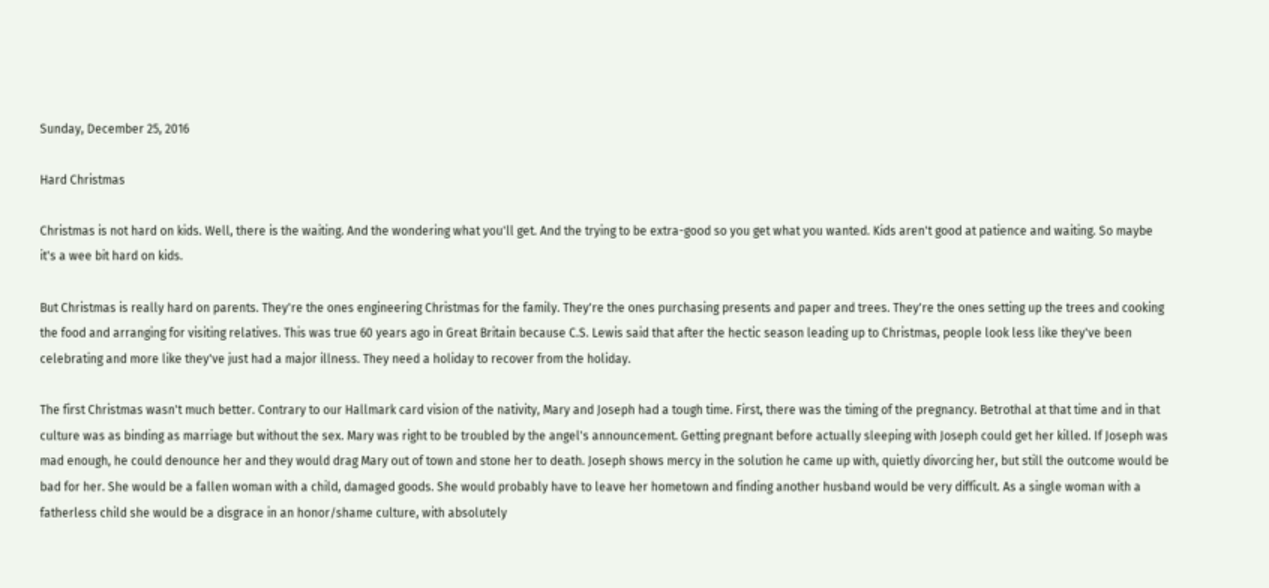Sunday, December 25, 2016

Hard Christmas

Christmas is not hard on kids. Well, there is the waiting. And the wondering what you'll get. And the trying to be extra-good so you get what you wanted. Kids aren't good at patience and waiting. So maybe it's a wee bit hard on kids.

But Christmas is really hard on parents. They're the ones engineering Christmas for the family. They're the ones purchasing presents and paper and trees. They're the ones setting up the trees and cooking the food and arranging for visiting relatives. This was true 60 years ago in Great Britain because C.S. Lewis said that after the hectic season leading up to Christmas, people look less like they've been celebrating and more like they've just had a major illness. They need a holiday to recover from the holiday.

The first Christmas wasn't much better. Contrary to our Hallmark card vision of the nativity, Mary and Joseph had a tough time. First, there was the timing of the pregnancy. Betrothal at that time and in that culture was as binding as marriage but without the sex. Mary was right to be troubled by the angel's announcement. Getting pregnant before actually sleeping with Joseph could get her killed. If Joseph was mad enough, he could denounce her and they would drag Mary out of town and stone her to death. Joseph shows mercy in the solution he came up with, quietly divorcing her, but still the outcome would be bad for her. She would be a fallen woman with a child, damaged goods. She would probably have to leave her hometown and finding another husband would be very difficult. As a single woman with a fatherless child she would be a disgrace in an honor/shame culture, with absolutely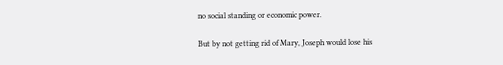no social standing or economic power.

But by not getting rid of Mary, Joseph would lose his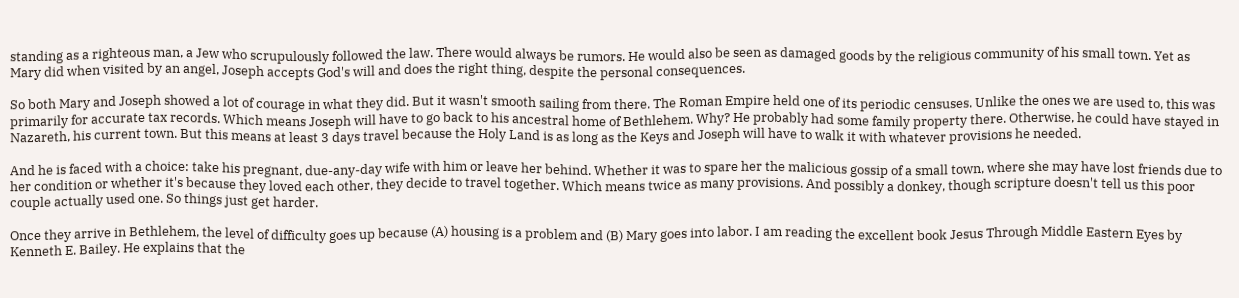standing as a righteous man, a Jew who scrupulously followed the law. There would always be rumors. He would also be seen as damaged goods by the religious community of his small town. Yet as Mary did when visited by an angel, Joseph accepts God's will and does the right thing, despite the personal consequences.

So both Mary and Joseph showed a lot of courage in what they did. But it wasn't smooth sailing from there. The Roman Empire held one of its periodic censuses. Unlike the ones we are used to, this was primarily for accurate tax records. Which means Joseph will have to go back to his ancestral home of Bethlehem. Why? He probably had some family property there. Otherwise, he could have stayed in Nazareth, his current town. But this means at least 3 days travel because the Holy Land is as long as the Keys and Joseph will have to walk it with whatever provisions he needed.

And he is faced with a choice: take his pregnant, due-any-day wife with him or leave her behind. Whether it was to spare her the malicious gossip of a small town, where she may have lost friends due to her condition or whether it's because they loved each other, they decide to travel together. Which means twice as many provisions. And possibly a donkey, though scripture doesn't tell us this poor couple actually used one. So things just get harder.

Once they arrive in Bethlehem, the level of difficulty goes up because (A) housing is a problem and (B) Mary goes into labor. I am reading the excellent book Jesus Through Middle Eastern Eyes by Kenneth E. Bailey. He explains that the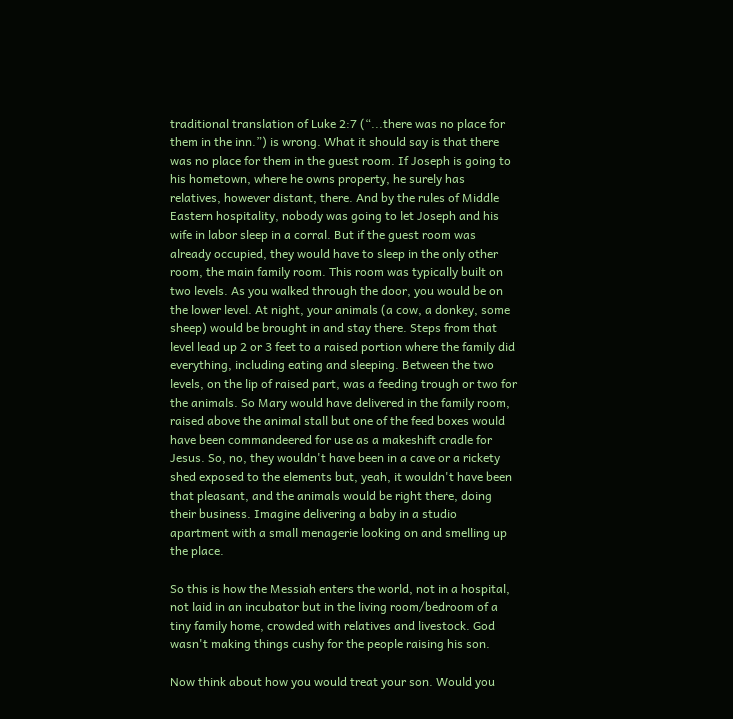traditional translation of Luke 2:7 (“...there was no place for them in the inn.”) is wrong. What it should say is that there was no place for them in the guest room. If Joseph is going to his hometown, where he owns property, he surely has relatives, however distant, there. And by the rules of Middle Eastern hospitality, nobody was going to let Joseph and his wife in labor sleep in a corral. But if the guest room was already occupied, they would have to sleep in the only other room, the main family room. This room was typically built on two levels. As you walked through the door, you would be on the lower level. At night, your animals (a cow, a donkey, some sheep) would be brought in and stay there. Steps from that level lead up 2 or 3 feet to a raised portion where the family did everything, including eating and sleeping. Between the two levels, on the lip of raised part, was a feeding trough or two for the animals. So Mary would have delivered in the family room, raised above the animal stall but one of the feed boxes would have been commandeered for use as a makeshift cradle for Jesus. So, no, they wouldn't have been in a cave or a rickety shed exposed to the elements but, yeah, it wouldn't have been that pleasant, and the animals would be right there, doing their business. Imagine delivering a baby in a studio apartment with a small menagerie looking on and smelling up the place.

So this is how the Messiah enters the world, not in a hospital, not laid in an incubator but in the living room/bedroom of a tiny family home, crowded with relatives and livestock. God wasn't making things cushy for the people raising his son.

Now think about how you would treat your son. Would you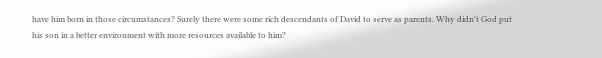have him born in those circumstances? Surely there were some rich descendants of David to serve as parents. Why didn't God put his son in a better environment with more resources available to him?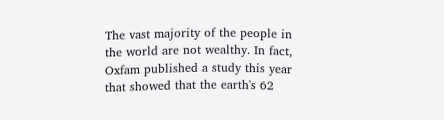The vast majority of the people in the world are not wealthy. In fact, Oxfam published a study this year that showed that the earth's 62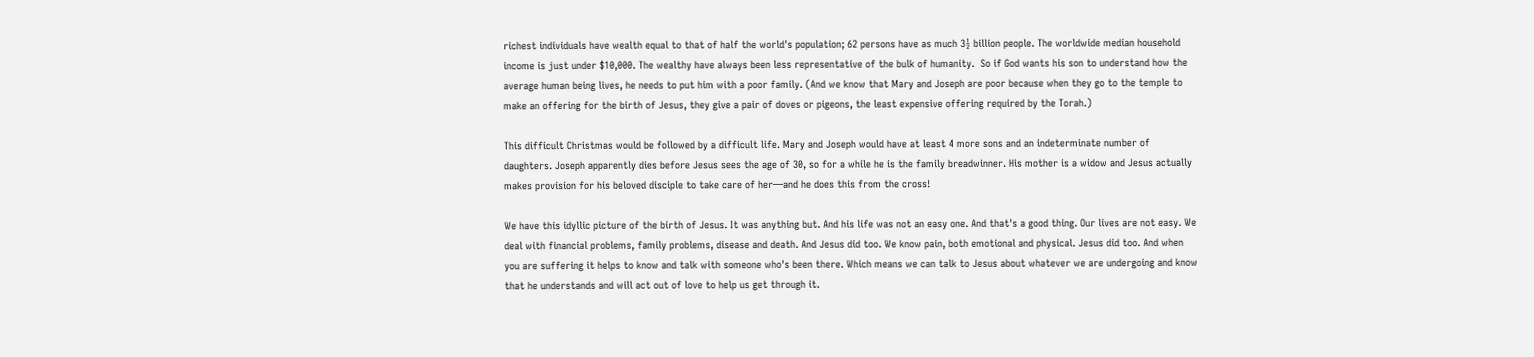richest individuals have wealth equal to that of half the world's population; 62 persons have as much 3½ billion people. The worldwide median household income is just under $10,000. The wealthy have always been less representative of the bulk of humanity.  So if God wants his son to understand how the average human being lives, he needs to put him with a poor family. (And we know that Mary and Joseph are poor because when they go to the temple to make an offering for the birth of Jesus, they give a pair of doves or pigeons, the least expensive offering required by the Torah.)

This difficult Christmas would be followed by a difficult life. Mary and Joseph would have at least 4 more sons and an indeterminate number of daughters. Joseph apparently dies before Jesus sees the age of 30, so for a while he is the family breadwinner. His mother is a widow and Jesus actually makes provision for his beloved disciple to take care of her—and he does this from the cross!

We have this idyllic picture of the birth of Jesus. It was anything but. And his life was not an easy one. And that's a good thing. Our lives are not easy. We deal with financial problems, family problems, disease and death. And Jesus did too. We know pain, both emotional and physical. Jesus did too. And when you are suffering it helps to know and talk with someone who's been there. Which means we can talk to Jesus about whatever we are undergoing and know that he understands and will act out of love to help us get through it.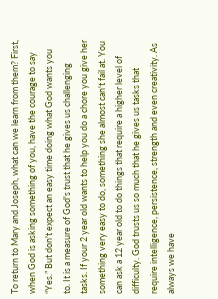To return to Mary and Joseph, what can we learn from them? First, when God is asking something of you, have the courage to say “Yes.” But don't expect an easy time doing what God wants you to. It is a measure of God's trust that he gives us challenging tasks. If your 2 year old wants to help you do a chore you give her something very easy to do, something she almost can't fail at. You can ask a 12 year old to do things that require a higher level of difficulty. God trusts us so much that he gives us tasks that require intelligence, persistence, strength and even creativity. As always we have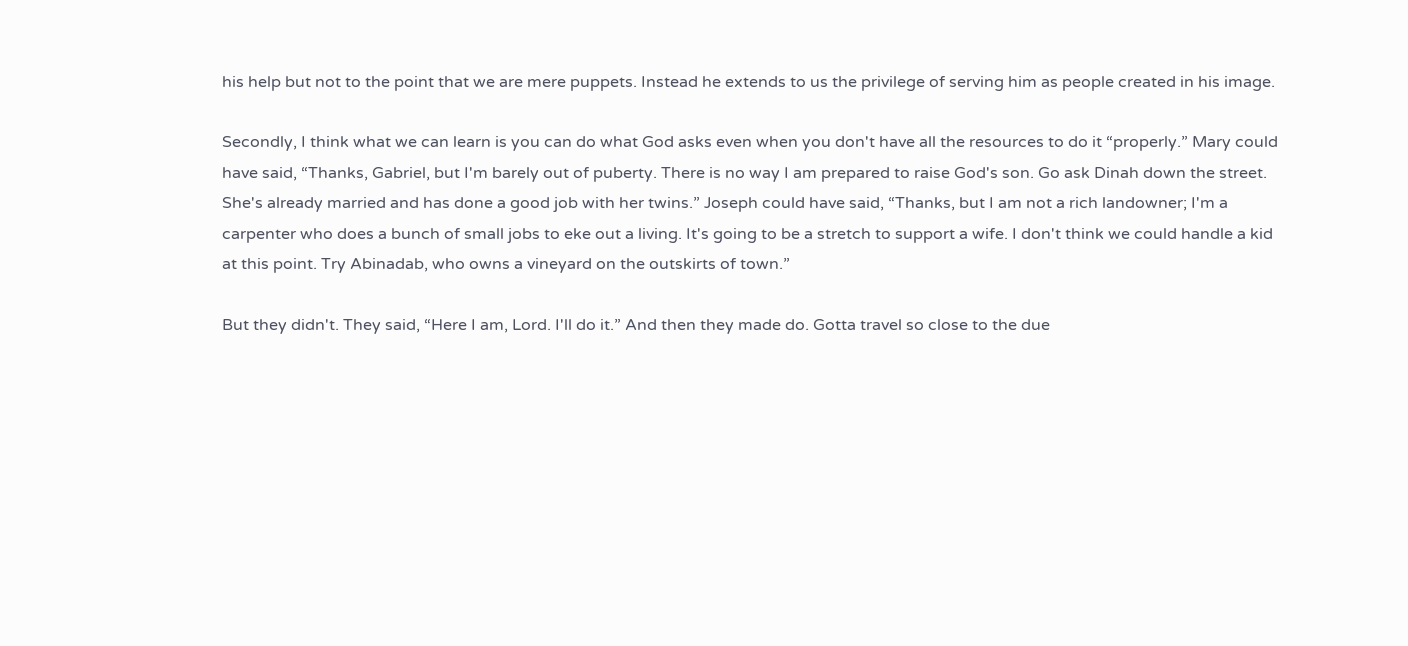his help but not to the point that we are mere puppets. Instead he extends to us the privilege of serving him as people created in his image.

Secondly, I think what we can learn is you can do what God asks even when you don't have all the resources to do it “properly.” Mary could have said, “Thanks, Gabriel, but I'm barely out of puberty. There is no way I am prepared to raise God's son. Go ask Dinah down the street. She's already married and has done a good job with her twins.” Joseph could have said, “Thanks, but I am not a rich landowner; I'm a carpenter who does a bunch of small jobs to eke out a living. It's going to be a stretch to support a wife. I don't think we could handle a kid at this point. Try Abinadab, who owns a vineyard on the outskirts of town.”

But they didn't. They said, “Here I am, Lord. I'll do it.” And then they made do. Gotta travel so close to the due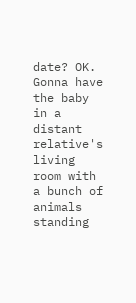date? OK. Gonna have the baby in a distant relative's living room with a bunch of animals standing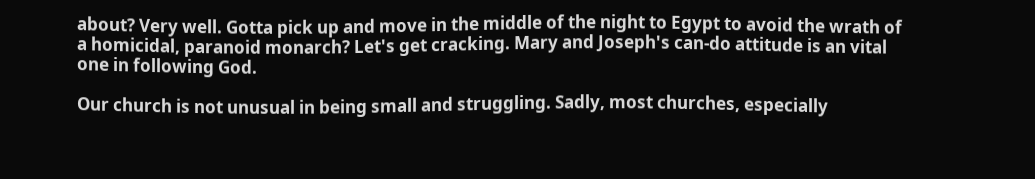about? Very well. Gotta pick up and move in the middle of the night to Egypt to avoid the wrath of a homicidal, paranoid monarch? Let's get cracking. Mary and Joseph's can-do attitude is an vital one in following God.

Our church is not unusual in being small and struggling. Sadly, most churches, especially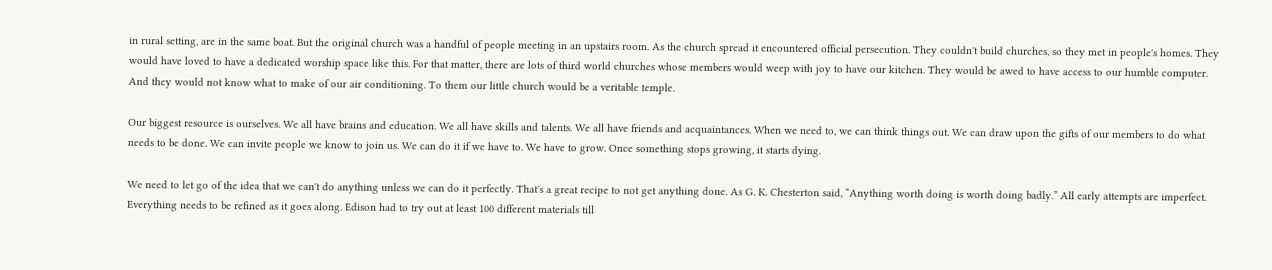in rural setting, are in the same boat. But the original church was a handful of people meeting in an upstairs room. As the church spread it encountered official persecution. They couldn't build churches, so they met in people's homes. They would have loved to have a dedicated worship space like this. For that matter, there are lots of third world churches whose members would weep with joy to have our kitchen. They would be awed to have access to our humble computer. And they would not know what to make of our air conditioning. To them our little church would be a veritable temple.

Our biggest resource is ourselves. We all have brains and education. We all have skills and talents. We all have friends and acquaintances. When we need to, we can think things out. We can draw upon the gifts of our members to do what needs to be done. We can invite people we know to join us. We can do it if we have to. We have to grow. Once something stops growing, it starts dying.

We need to let go of the idea that we can't do anything unless we can do it perfectly. That's a great recipe to not get anything done. As G. K. Chesterton said, “Anything worth doing is worth doing badly.” All early attempts are imperfect. Everything needs to be refined as it goes along. Edison had to try out at least 100 different materials till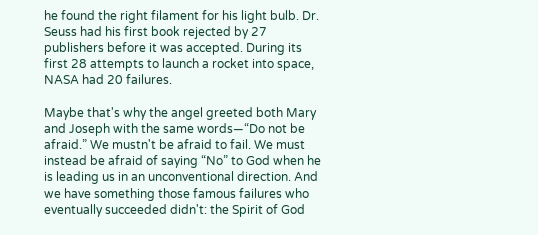he found the right filament for his light bulb. Dr. Seuss had his first book rejected by 27 publishers before it was accepted. During its first 28 attempts to launch a rocket into space, NASA had 20 failures.

Maybe that's why the angel greeted both Mary and Joseph with the same words—“Do not be afraid.” We mustn't be afraid to fail. We must instead be afraid of saying “No” to God when he is leading us in an unconventional direction. And we have something those famous failures who eventually succeeded didn't: the Spirit of God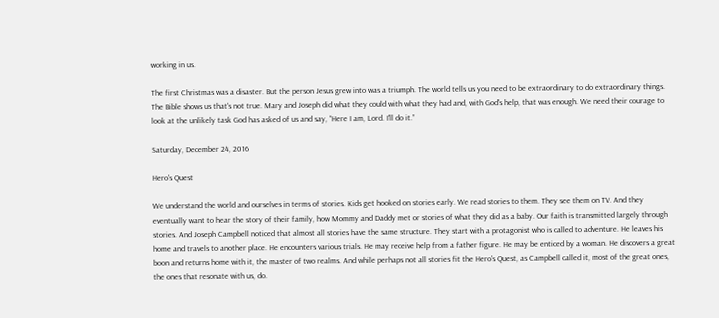working in us.

The first Christmas was a disaster. But the person Jesus grew into was a triumph. The world tells us you need to be extraordinary to do extraordinary things. The Bible shows us that's not true. Mary and Joseph did what they could with what they had and, with God's help, that was enough. We need their courage to look at the unlikely task God has asked of us and say, “Here I am, Lord. I'll do it.”

Saturday, December 24, 2016

Hero's Quest

We understand the world and ourselves in terms of stories. Kids get hooked on stories early. We read stories to them. They see them on TV. And they eventually want to hear the story of their family, how Mommy and Daddy met or stories of what they did as a baby. Our faith is transmitted largely through stories. And Joseph Campbell noticed that almost all stories have the same structure. They start with a protagonist who is called to adventure. He leaves his home and travels to another place. He encounters various trials. He may receive help from a father figure. He may be enticed by a woman. He discovers a great boon and returns home with it, the master of two realms. And while perhaps not all stories fit the Hero's Quest, as Campbell called it, most of the great ones, the ones that resonate with us, do.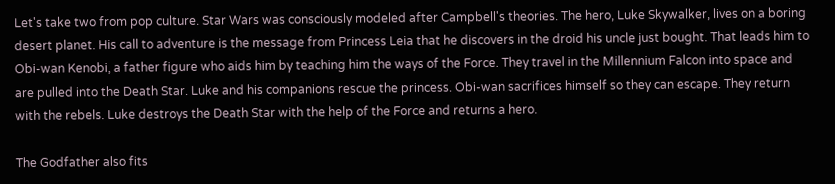Let's take two from pop culture. Star Wars was consciously modeled after Campbell's theories. The hero, Luke Skywalker, lives on a boring desert planet. His call to adventure is the message from Princess Leia that he discovers in the droid his uncle just bought. That leads him to Obi-wan Kenobi, a father figure who aids him by teaching him the ways of the Force. They travel in the Millennium Falcon into space and are pulled into the Death Star. Luke and his companions rescue the princess. Obi-wan sacrifices himself so they can escape. They return with the rebels. Luke destroys the Death Star with the help of the Force and returns a hero.

The Godfather also fits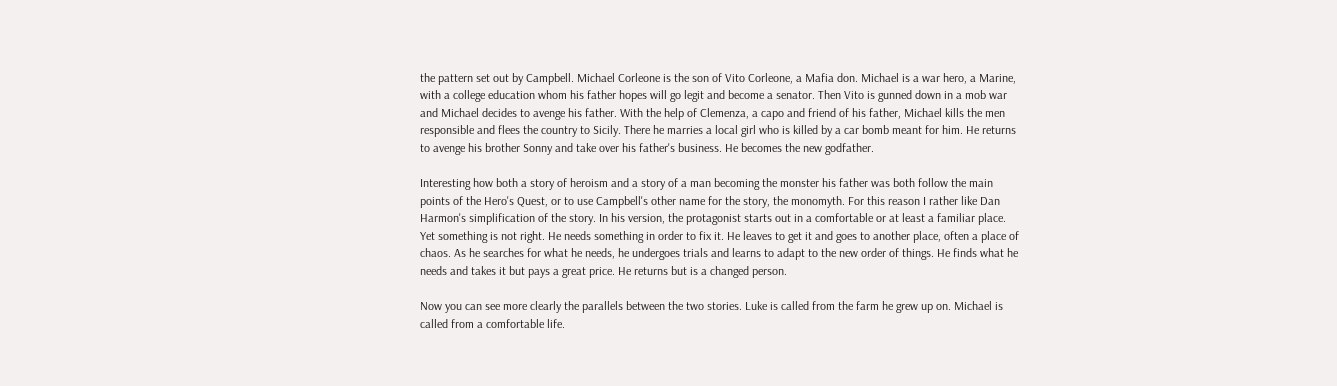the pattern set out by Campbell. Michael Corleone is the son of Vito Corleone, a Mafia don. Michael is a war hero, a Marine, with a college education whom his father hopes will go legit and become a senator. Then Vito is gunned down in a mob war and Michael decides to avenge his father. With the help of Clemenza, a capo and friend of his father, Michael kills the men responsible and flees the country to Sicily. There he marries a local girl who is killed by a car bomb meant for him. He returns to avenge his brother Sonny and take over his father's business. He becomes the new godfather.

Interesting how both a story of heroism and a story of a man becoming the monster his father was both follow the main points of the Hero's Quest, or to use Campbell's other name for the story, the monomyth. For this reason I rather like Dan Harmon's simplification of the story. In his version, the protagonist starts out in a comfortable or at least a familiar place. Yet something is not right. He needs something in order to fix it. He leaves to get it and goes to another place, often a place of chaos. As he searches for what he needs, he undergoes trials and learns to adapt to the new order of things. He finds what he needs and takes it but pays a great price. He returns but is a changed person.

Now you can see more clearly the parallels between the two stories. Luke is called from the farm he grew up on. Michael is called from a comfortable life.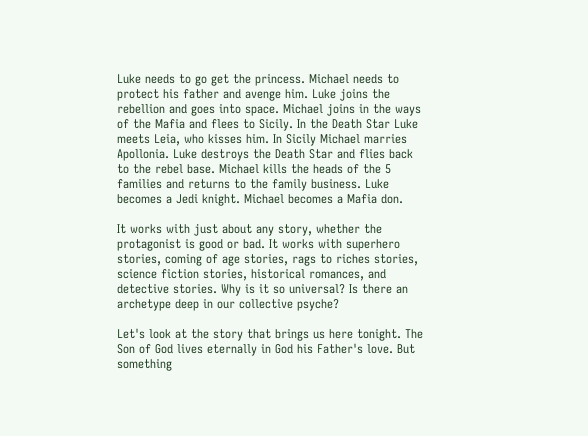Luke needs to go get the princess. Michael needs to protect his father and avenge him. Luke joins the rebellion and goes into space. Michael joins in the ways of the Mafia and flees to Sicily. In the Death Star Luke meets Leia, who kisses him. In Sicily Michael marries Apollonia. Luke destroys the Death Star and flies back to the rebel base. Michael kills the heads of the 5 families and returns to the family business. Luke becomes a Jedi knight. Michael becomes a Mafia don.

It works with just about any story, whether the protagonist is good or bad. It works with superhero stories, coming of age stories, rags to riches stories, science fiction stories, historical romances, and detective stories. Why is it so universal? Is there an archetype deep in our collective psyche?

Let's look at the story that brings us here tonight. The Son of God lives eternally in God his Father's love. But something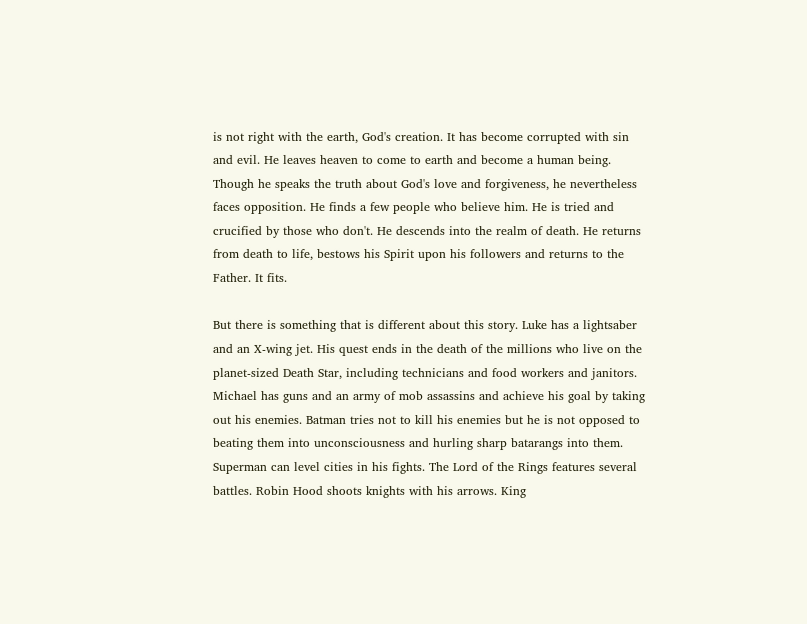is not right with the earth, God's creation. It has become corrupted with sin and evil. He leaves heaven to come to earth and become a human being. Though he speaks the truth about God's love and forgiveness, he nevertheless faces opposition. He finds a few people who believe him. He is tried and crucified by those who don't. He descends into the realm of death. He returns from death to life, bestows his Spirit upon his followers and returns to the Father. It fits.

But there is something that is different about this story. Luke has a lightsaber and an X-wing jet. His quest ends in the death of the millions who live on the planet-sized Death Star, including technicians and food workers and janitors. Michael has guns and an army of mob assassins and achieve his goal by taking out his enemies. Batman tries not to kill his enemies but he is not opposed to beating them into unconsciousness and hurling sharp batarangs into them. Superman can level cities in his fights. The Lord of the Rings features several battles. Robin Hood shoots knights with his arrows. King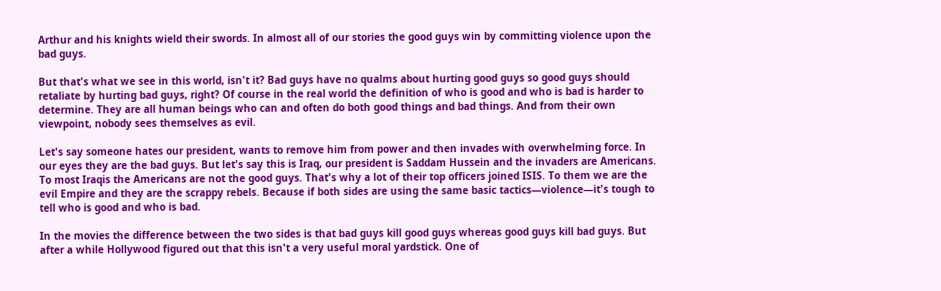Arthur and his knights wield their swords. In almost all of our stories the good guys win by committing violence upon the bad guys.

But that's what we see in this world, isn't it? Bad guys have no qualms about hurting good guys so good guys should retaliate by hurting bad guys, right? Of course in the real world the definition of who is good and who is bad is harder to determine. They are all human beings who can and often do both good things and bad things. And from their own viewpoint, nobody sees themselves as evil.

Let's say someone hates our president, wants to remove him from power and then invades with overwhelming force. In our eyes they are the bad guys. But let's say this is Iraq, our president is Saddam Hussein and the invaders are Americans. To most Iraqis the Americans are not the good guys. That's why a lot of their top officers joined ISIS. To them we are the evil Empire and they are the scrappy rebels. Because if both sides are using the same basic tactics—violence—it's tough to tell who is good and who is bad.

In the movies the difference between the two sides is that bad guys kill good guys whereas good guys kill bad guys. But after a while Hollywood figured out that this isn't a very useful moral yardstick. One of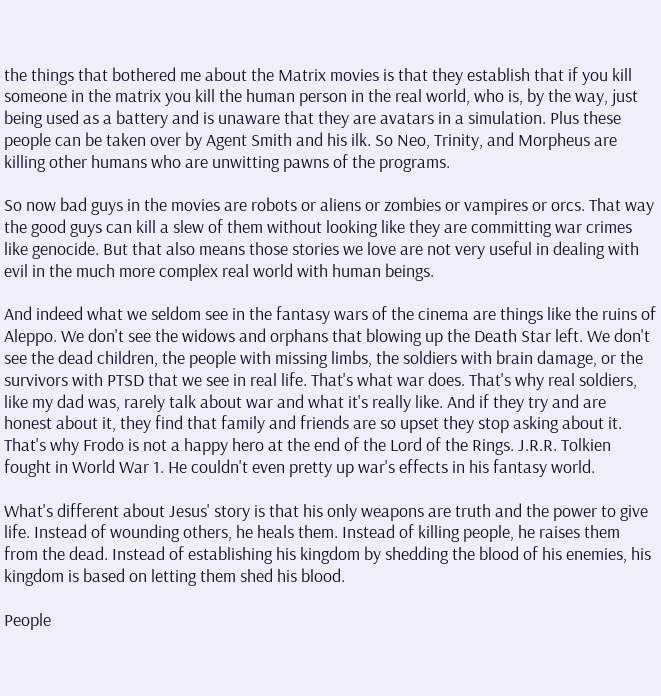the things that bothered me about the Matrix movies is that they establish that if you kill someone in the matrix you kill the human person in the real world, who is, by the way, just being used as a battery and is unaware that they are avatars in a simulation. Plus these people can be taken over by Agent Smith and his ilk. So Neo, Trinity, and Morpheus are killing other humans who are unwitting pawns of the programs.

So now bad guys in the movies are robots or aliens or zombies or vampires or orcs. That way the good guys can kill a slew of them without looking like they are committing war crimes like genocide. But that also means those stories we love are not very useful in dealing with evil in the much more complex real world with human beings.

And indeed what we seldom see in the fantasy wars of the cinema are things like the ruins of Aleppo. We don't see the widows and orphans that blowing up the Death Star left. We don't see the dead children, the people with missing limbs, the soldiers with brain damage, or the survivors with PTSD that we see in real life. That's what war does. That's why real soldiers, like my dad was, rarely talk about war and what it's really like. And if they try and are honest about it, they find that family and friends are so upset they stop asking about it. That's why Frodo is not a happy hero at the end of the Lord of the Rings. J.R.R. Tolkien fought in World War 1. He couldn't even pretty up war's effects in his fantasy world.

What's different about Jesus' story is that his only weapons are truth and the power to give life. Instead of wounding others, he heals them. Instead of killing people, he raises them from the dead. Instead of establishing his kingdom by shedding the blood of his enemies, his kingdom is based on letting them shed his blood.

People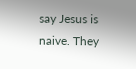say Jesus is naive. They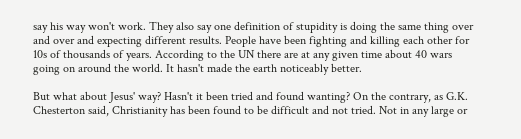say his way won't work. They also say one definition of stupidity is doing the same thing over and over and expecting different results. People have been fighting and killing each other for 10s of thousands of years. According to the UN there are at any given time about 40 wars going on around the world. It hasn't made the earth noticeably better.

But what about Jesus' way? Hasn't it been tried and found wanting? On the contrary, as G.K. Chesterton said, Christianity has been found to be difficult and not tried. Not in any large or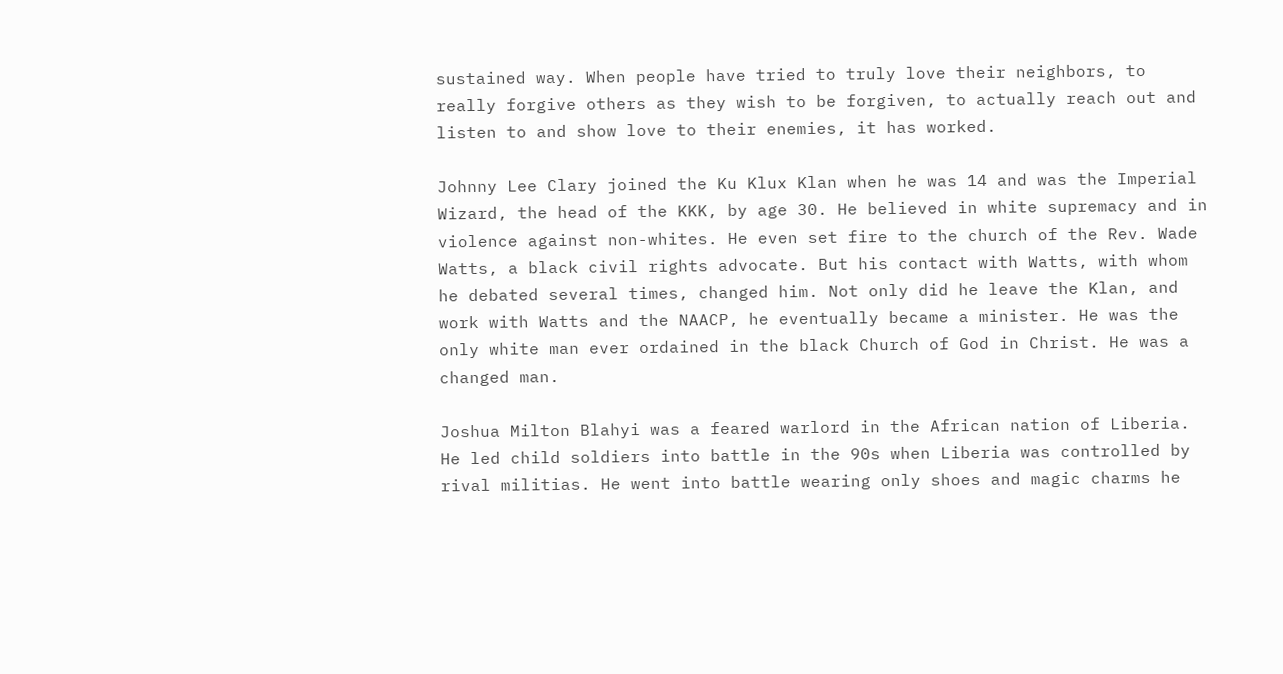sustained way. When people have tried to truly love their neighbors, to really forgive others as they wish to be forgiven, to actually reach out and listen to and show love to their enemies, it has worked.

Johnny Lee Clary joined the Ku Klux Klan when he was 14 and was the Imperial Wizard, the head of the KKK, by age 30. He believed in white supremacy and in violence against non-whites. He even set fire to the church of the Rev. Wade Watts, a black civil rights advocate. But his contact with Watts, with whom he debated several times, changed him. Not only did he leave the Klan, and work with Watts and the NAACP, he eventually became a minister. He was the only white man ever ordained in the black Church of God in Christ. He was a changed man.

Joshua Milton Blahyi was a feared warlord in the African nation of Liberia. He led child soldiers into battle in the 90s when Liberia was controlled by rival militias. He went into battle wearing only shoes and magic charms he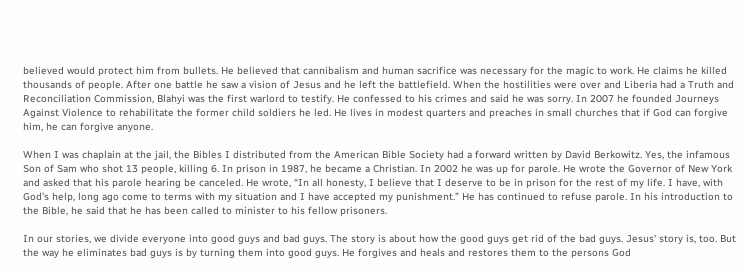believed would protect him from bullets. He believed that cannibalism and human sacrifice was necessary for the magic to work. He claims he killed thousands of people. After one battle he saw a vision of Jesus and he left the battlefield. When the hostilities were over and Liberia had a Truth and Reconciliation Commission, Blahyi was the first warlord to testify. He confessed to his crimes and said he was sorry. In 2007 he founded Journeys Against Violence to rehabilitate the former child soldiers he led. He lives in modest quarters and preaches in small churches that if God can forgive him, he can forgive anyone.

When I was chaplain at the jail, the Bibles I distributed from the American Bible Society had a forward written by David Berkowitz. Yes, the infamous Son of Sam who shot 13 people, killing 6. In prison in 1987, he became a Christian. In 2002 he was up for parole. He wrote the Governor of New York and asked that his parole hearing be canceled. He wrote, “In all honesty, I believe that I deserve to be in prison for the rest of my life. I have, with God's help, long ago come to terms with my situation and I have accepted my punishment.” He has continued to refuse parole. In his introduction to the Bible, he said that he has been called to minister to his fellow prisoners.

In our stories, we divide everyone into good guys and bad guys. The story is about how the good guys get rid of the bad guys. Jesus' story is, too. But the way he eliminates bad guys is by turning them into good guys. He forgives and heals and restores them to the persons God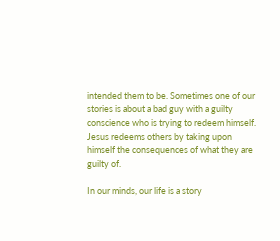intended them to be. Sometimes one of our stories is about a bad guy with a guilty conscience who is trying to redeem himself. Jesus redeems others by taking upon himself the consequences of what they are guilty of.

In our minds, our life is a story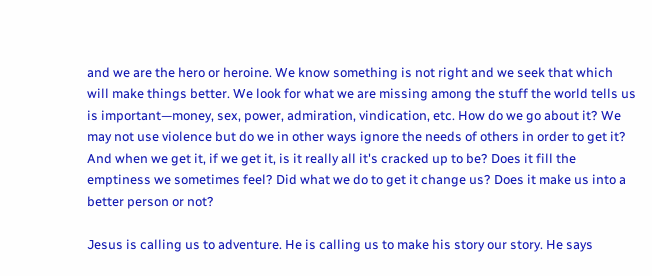and we are the hero or heroine. We know something is not right and we seek that which will make things better. We look for what we are missing among the stuff the world tells us is important—money, sex, power, admiration, vindication, etc. How do we go about it? We may not use violence but do we in other ways ignore the needs of others in order to get it? And when we get it, if we get it, is it really all it's cracked up to be? Does it fill the emptiness we sometimes feel? Did what we do to get it change us? Does it make us into a better person or not?

Jesus is calling us to adventure. He is calling us to make his story our story. He says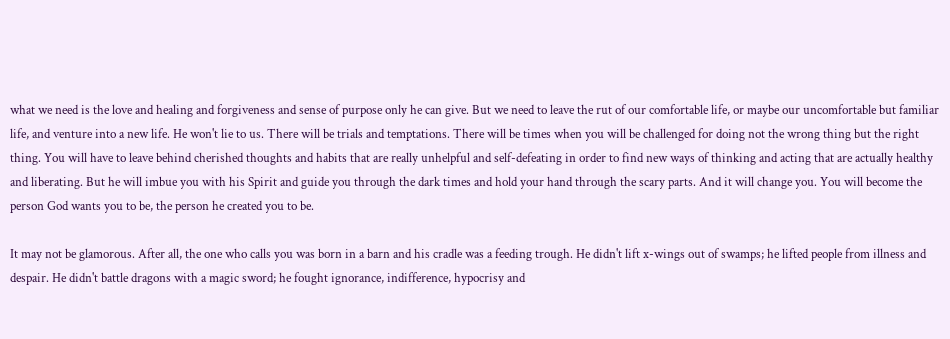what we need is the love and healing and forgiveness and sense of purpose only he can give. But we need to leave the rut of our comfortable life, or maybe our uncomfortable but familiar life, and venture into a new life. He won't lie to us. There will be trials and temptations. There will be times when you will be challenged for doing not the wrong thing but the right thing. You will have to leave behind cherished thoughts and habits that are really unhelpful and self-defeating in order to find new ways of thinking and acting that are actually healthy and liberating. But he will imbue you with his Spirit and guide you through the dark times and hold your hand through the scary parts. And it will change you. You will become the person God wants you to be, the person he created you to be.

It may not be glamorous. After all, the one who calls you was born in a barn and his cradle was a feeding trough. He didn't lift x-wings out of swamps; he lifted people from illness and despair. He didn't battle dragons with a magic sword; he fought ignorance, indifference, hypocrisy and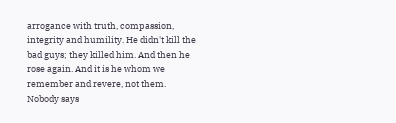arrogance with truth, compassion, integrity and humility. He didn't kill the bad guys; they killed him. And then he rose again. And it is he whom we remember and revere, not them. Nobody says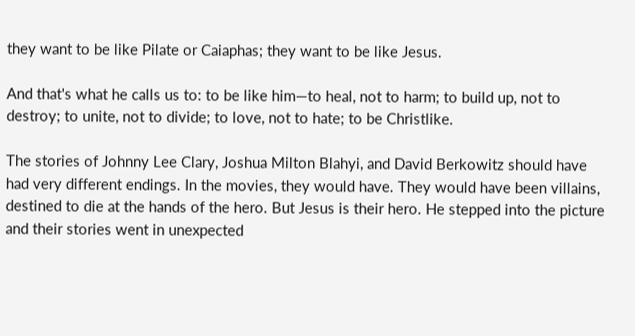they want to be like Pilate or Caiaphas; they want to be like Jesus.

And that's what he calls us to: to be like him—to heal, not to harm; to build up, not to destroy; to unite, not to divide; to love, not to hate; to be Christlike.

The stories of Johnny Lee Clary, Joshua Milton Blahyi, and David Berkowitz should have had very different endings. In the movies, they would have. They would have been villains, destined to die at the hands of the hero. But Jesus is their hero. He stepped into the picture and their stories went in unexpected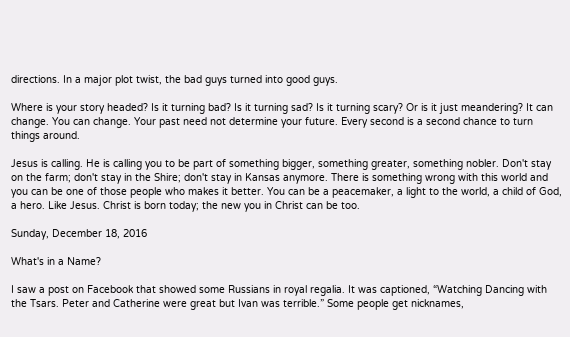directions. In a major plot twist, the bad guys turned into good guys.

Where is your story headed? Is it turning bad? Is it turning sad? Is it turning scary? Or is it just meandering? It can change. You can change. Your past need not determine your future. Every second is a second chance to turn things around.

Jesus is calling. He is calling you to be part of something bigger, something greater, something nobler. Don't stay on the farm; don't stay in the Shire; don't stay in Kansas anymore. There is something wrong with this world and you can be one of those people who makes it better. You can be a peacemaker, a light to the world, a child of God, a hero. Like Jesus. Christ is born today; the new you in Christ can be too.

Sunday, December 18, 2016

What's in a Name?

I saw a post on Facebook that showed some Russians in royal regalia. It was captioned, “Watching Dancing with the Tsars. Peter and Catherine were great but Ivan was terrible.” Some people get nicknames,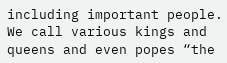including important people. We call various kings and queens and even popes “the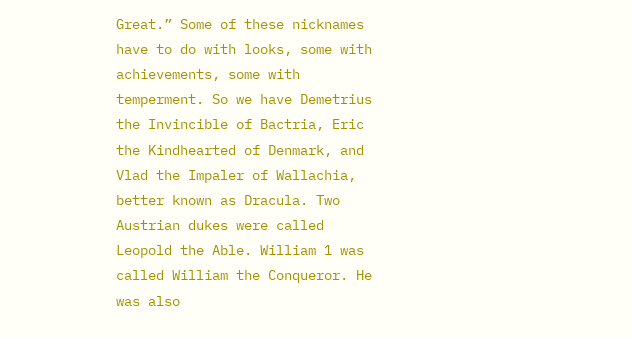Great.” Some of these nicknames have to do with looks, some with achievements, some with temperment. So we have Demetrius the Invincible of Bactria, Eric the Kindhearted of Denmark, and Vlad the Impaler of Wallachia, better known as Dracula. Two Austrian dukes were called Leopold the Able. William 1 was called William the Conqueror. He was also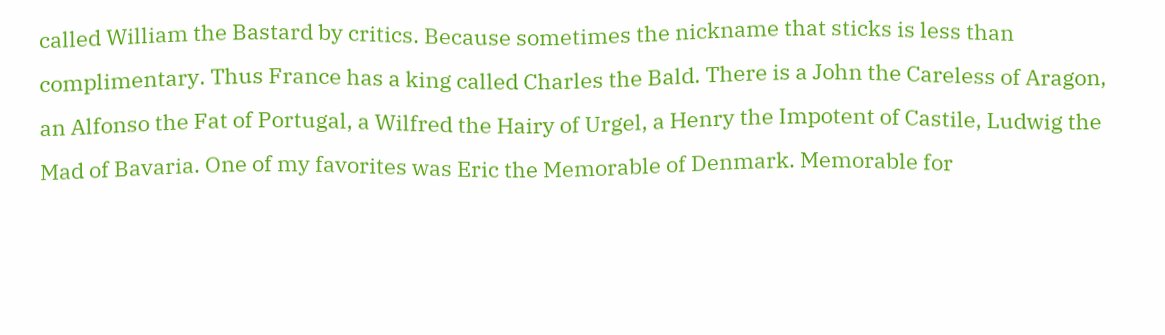called William the Bastard by critics. Because sometimes the nickname that sticks is less than complimentary. Thus France has a king called Charles the Bald. There is a John the Careless of Aragon, an Alfonso the Fat of Portugal, a Wilfred the Hairy of Urgel, a Henry the Impotent of Castile, Ludwig the Mad of Bavaria. One of my favorites was Eric the Memorable of Denmark. Memorable for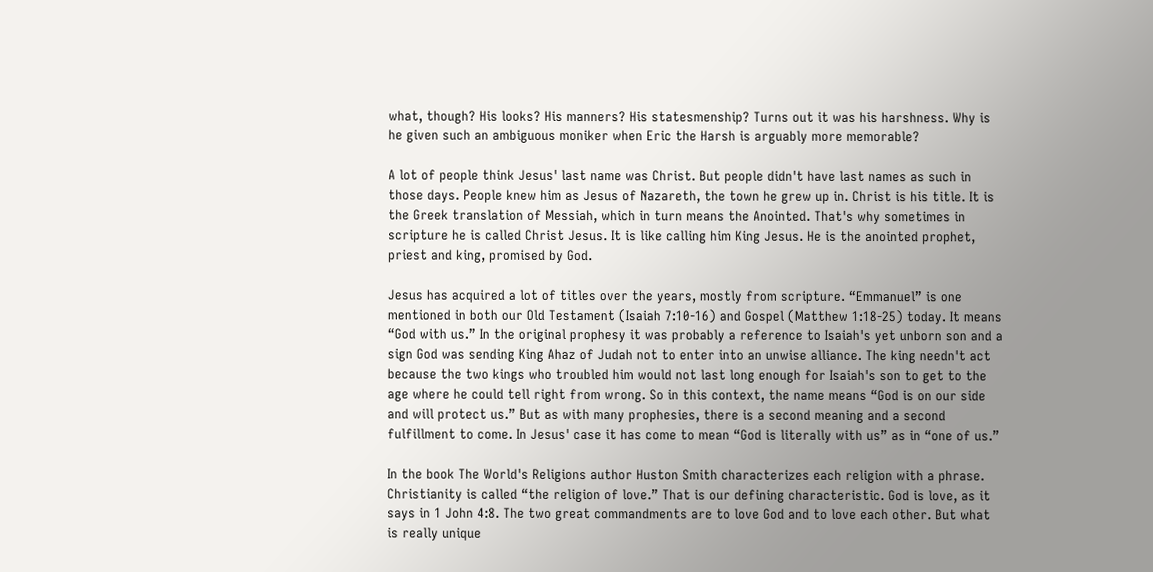what, though? His looks? His manners? His statesmenship? Turns out it was his harshness. Why is he given such an ambiguous moniker when Eric the Harsh is arguably more memorable?

A lot of people think Jesus' last name was Christ. But people didn't have last names as such in those days. People knew him as Jesus of Nazareth, the town he grew up in. Christ is his title. It is the Greek translation of Messiah, which in turn means the Anointed. That's why sometimes in scripture he is called Christ Jesus. It is like calling him King Jesus. He is the anointed prophet, priest and king, promised by God.

Jesus has acquired a lot of titles over the years, mostly from scripture. “Emmanuel” is one mentioned in both our Old Testament (Isaiah 7:10-16) and Gospel (Matthew 1:18-25) today. It means “God with us.” In the original prophesy it was probably a reference to Isaiah's yet unborn son and a sign God was sending King Ahaz of Judah not to enter into an unwise alliance. The king needn't act because the two kings who troubled him would not last long enough for Isaiah's son to get to the age where he could tell right from wrong. So in this context, the name means “God is on our side and will protect us.” But as with many prophesies, there is a second meaning and a second fulfillment to come. In Jesus' case it has come to mean “God is literally with us” as in “one of us.”

In the book The World's Religions author Huston Smith characterizes each religion with a phrase. Christianity is called “the religion of love.” That is our defining characteristic. God is love, as it says in 1 John 4:8. The two great commandments are to love God and to love each other. But what is really unique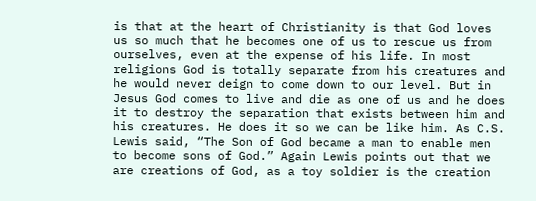is that at the heart of Christianity is that God loves us so much that he becomes one of us to rescue us from ourselves, even at the expense of his life. In most religions God is totally separate from his creatures and he would never deign to come down to our level. But in Jesus God comes to live and die as one of us and he does it to destroy the separation that exists between him and his creatures. He does it so we can be like him. As C.S. Lewis said, “The Son of God became a man to enable men to become sons of God.” Again Lewis points out that we are creations of God, as a toy soldier is the creation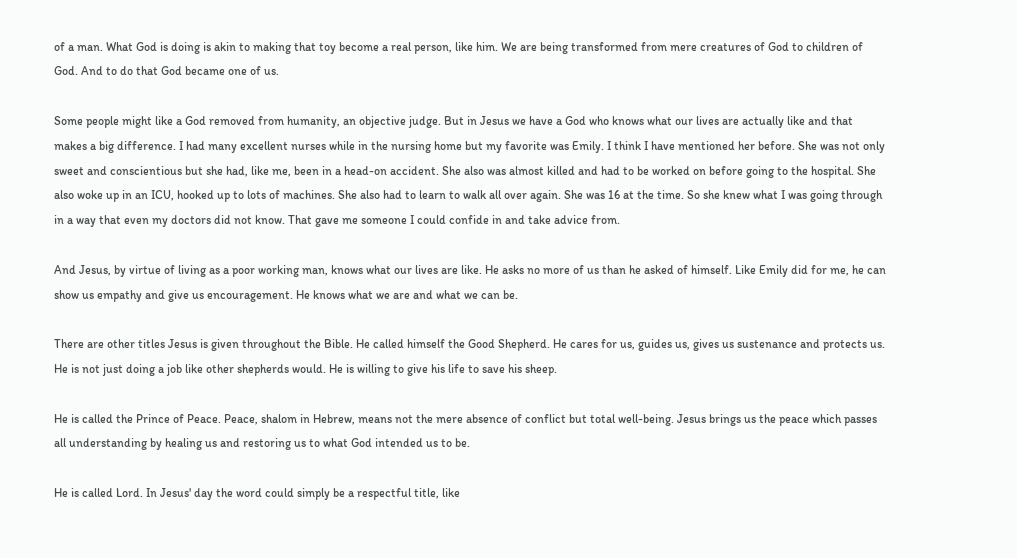of a man. What God is doing is akin to making that toy become a real person, like him. We are being transformed from mere creatures of God to children of God. And to do that God became one of us.

Some people might like a God removed from humanity, an objective judge. But in Jesus we have a God who knows what our lives are actually like and that makes a big difference. I had many excellent nurses while in the nursing home but my favorite was Emily. I think I have mentioned her before. She was not only sweet and conscientious but she had, like me, been in a head-on accident. She also was almost killed and had to be worked on before going to the hospital. She also woke up in an ICU, hooked up to lots of machines. She also had to learn to walk all over again. She was 16 at the time. So she knew what I was going through in a way that even my doctors did not know. That gave me someone I could confide in and take advice from.

And Jesus, by virtue of living as a poor working man, knows what our lives are like. He asks no more of us than he asked of himself. Like Emily did for me, he can show us empathy and give us encouragement. He knows what we are and what we can be.

There are other titles Jesus is given throughout the Bible. He called himself the Good Shepherd. He cares for us, guides us, gives us sustenance and protects us. He is not just doing a job like other shepherds would. He is willing to give his life to save his sheep.

He is called the Prince of Peace. Peace, shalom in Hebrew, means not the mere absence of conflict but total well-being. Jesus brings us the peace which passes all understanding by healing us and restoring us to what God intended us to be.

He is called Lord. In Jesus' day the word could simply be a respectful title, like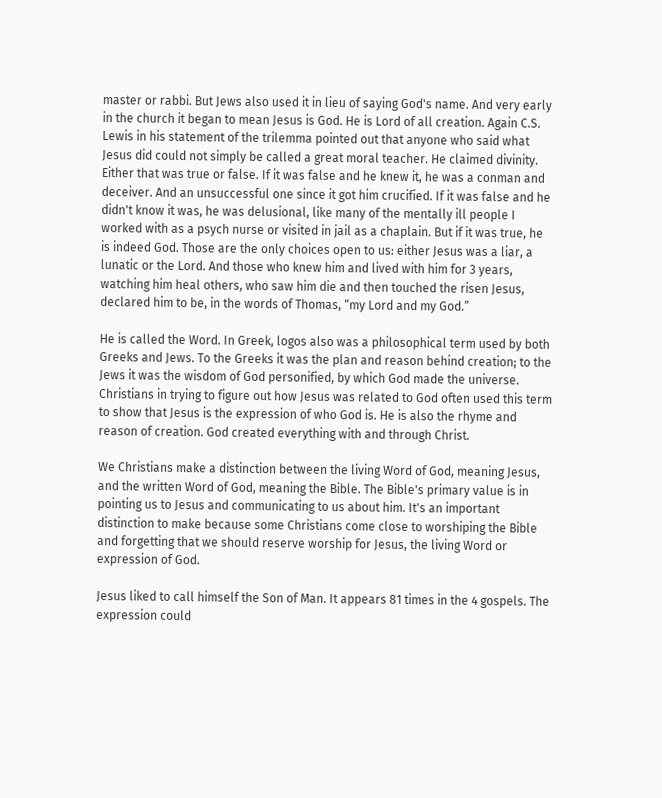master or rabbi. But Jews also used it in lieu of saying God's name. And very early in the church it began to mean Jesus is God. He is Lord of all creation. Again C.S. Lewis in his statement of the trilemma pointed out that anyone who said what Jesus did could not simply be called a great moral teacher. He claimed divinity. Either that was true or false. If it was false and he knew it, he was a conman and deceiver. And an unsuccessful one since it got him crucified. If it was false and he didn't know it was, he was delusional, like many of the mentally ill people I worked with as a psych nurse or visited in jail as a chaplain. But if it was true, he is indeed God. Those are the only choices open to us: either Jesus was a liar, a lunatic or the Lord. And those who knew him and lived with him for 3 years, watching him heal others, who saw him die and then touched the risen Jesus, declared him to be, in the words of Thomas, “my Lord and my God.”

He is called the Word. In Greek, logos also was a philosophical term used by both Greeks and Jews. To the Greeks it was the plan and reason behind creation; to the Jews it was the wisdom of God personified, by which God made the universe. Christians in trying to figure out how Jesus was related to God often used this term to show that Jesus is the expression of who God is. He is also the rhyme and reason of creation. God created everything with and through Christ.

We Christians make a distinction between the living Word of God, meaning Jesus, and the written Word of God, meaning the Bible. The Bible's primary value is in pointing us to Jesus and communicating to us about him. It's an important distinction to make because some Christians come close to worshiping the Bible and forgetting that we should reserve worship for Jesus, the living Word or expression of God.

Jesus liked to call himself the Son of Man. It appears 81 times in the 4 gospels. The expression could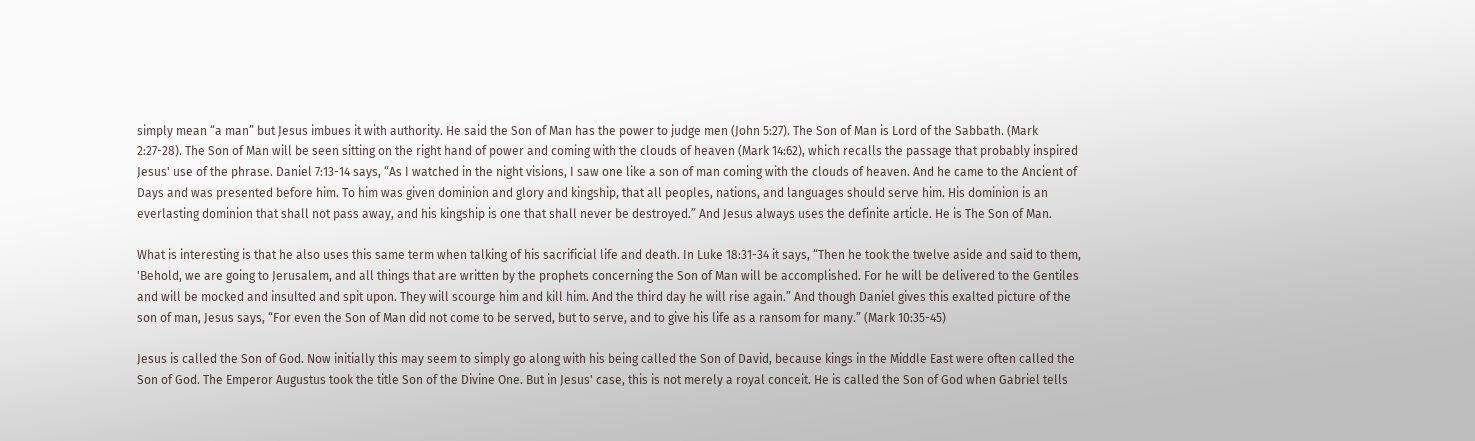simply mean “a man” but Jesus imbues it with authority. He said the Son of Man has the power to judge men (John 5:27). The Son of Man is Lord of the Sabbath. (Mark 2:27-28). The Son of Man will be seen sitting on the right hand of power and coming with the clouds of heaven (Mark 14:62), which recalls the passage that probably inspired Jesus' use of the phrase. Daniel 7:13-14 says, “As I watched in the night visions, I saw one like a son of man coming with the clouds of heaven. And he came to the Ancient of Days and was presented before him. To him was given dominion and glory and kingship, that all peoples, nations, and languages should serve him. His dominion is an everlasting dominion that shall not pass away, and his kingship is one that shall never be destroyed.” And Jesus always uses the definite article. He is The Son of Man.

What is interesting is that he also uses this same term when talking of his sacrificial life and death. In Luke 18:31-34 it says, “Then he took the twelve aside and said to them, 'Behold, we are going to Jerusalem, and all things that are written by the prophets concerning the Son of Man will be accomplished. For he will be delivered to the Gentiles and will be mocked and insulted and spit upon. They will scourge him and kill him. And the third day he will rise again.” And though Daniel gives this exalted picture of the son of man, Jesus says, “For even the Son of Man did not come to be served, but to serve, and to give his life as a ransom for many.” (Mark 10:35-45)

Jesus is called the Son of God. Now initially this may seem to simply go along with his being called the Son of David, because kings in the Middle East were often called the Son of God. The Emperor Augustus took the title Son of the Divine One. But in Jesus' case, this is not merely a royal conceit. He is called the Son of God when Gabriel tells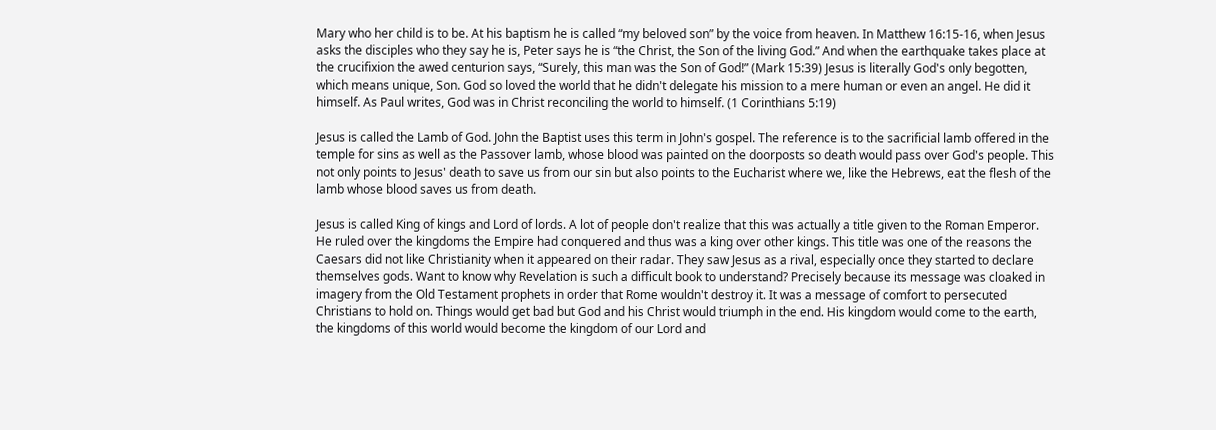Mary who her child is to be. At his baptism he is called “my beloved son” by the voice from heaven. In Matthew 16:15-16, when Jesus asks the disciples who they say he is, Peter says he is “the Christ, the Son of the living God.” And when the earthquake takes place at the crucifixion the awed centurion says, “Surely, this man was the Son of God!” (Mark 15:39) Jesus is literally God's only begotten, which means unique, Son. God so loved the world that he didn't delegate his mission to a mere human or even an angel. He did it himself. As Paul writes, God was in Christ reconciling the world to himself. (1 Corinthians 5:19)

Jesus is called the Lamb of God. John the Baptist uses this term in John's gospel. The reference is to the sacrificial lamb offered in the temple for sins as well as the Passover lamb, whose blood was painted on the doorposts so death would pass over God's people. This not only points to Jesus' death to save us from our sin but also points to the Eucharist where we, like the Hebrews, eat the flesh of the lamb whose blood saves us from death.

Jesus is called King of kings and Lord of lords. A lot of people don't realize that this was actually a title given to the Roman Emperor. He ruled over the kingdoms the Empire had conquered and thus was a king over other kings. This title was one of the reasons the Caesars did not like Christianity when it appeared on their radar. They saw Jesus as a rival, especially once they started to declare themselves gods. Want to know why Revelation is such a difficult book to understand? Precisely because its message was cloaked in imagery from the Old Testament prophets in order that Rome wouldn't destroy it. It was a message of comfort to persecuted Christians to hold on. Things would get bad but God and his Christ would triumph in the end. His kingdom would come to the earth, the kingdoms of this world would become the kingdom of our Lord and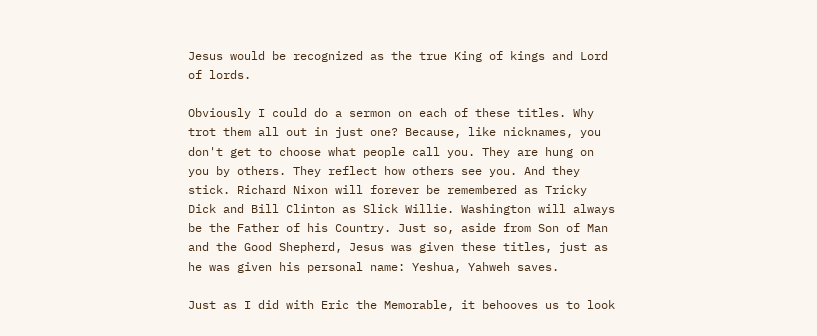Jesus would be recognized as the true King of kings and Lord of lords.

Obviously I could do a sermon on each of these titles. Why trot them all out in just one? Because, like nicknames, you don't get to choose what people call you. They are hung on you by others. They reflect how others see you. And they stick. Richard Nixon will forever be remembered as Tricky Dick and Bill Clinton as Slick Willie. Washington will always be the Father of his Country. Just so, aside from Son of Man and the Good Shepherd, Jesus was given these titles, just as he was given his personal name: Yeshua, Yahweh saves.

Just as I did with Eric the Memorable, it behooves us to look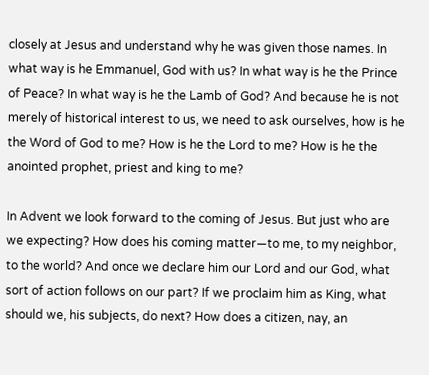closely at Jesus and understand why he was given those names. In what way is he Emmanuel, God with us? In what way is he the Prince of Peace? In what way is he the Lamb of God? And because he is not merely of historical interest to us, we need to ask ourselves, how is he the Word of God to me? How is he the Lord to me? How is he the anointed prophet, priest and king to me?

In Advent we look forward to the coming of Jesus. But just who are we expecting? How does his coming matter—to me, to my neighbor, to the world? And once we declare him our Lord and our God, what sort of action follows on our part? If we proclaim him as King, what should we, his subjects, do next? How does a citizen, nay, an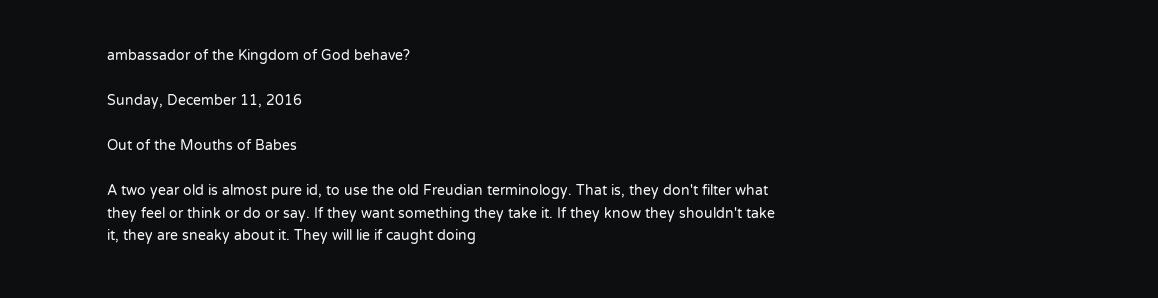ambassador of the Kingdom of God behave?

Sunday, December 11, 2016

Out of the Mouths of Babes

A two year old is almost pure id, to use the old Freudian terminology. That is, they don't filter what they feel or think or do or say. If they want something they take it. If they know they shouldn't take it, they are sneaky about it. They will lie if caught doing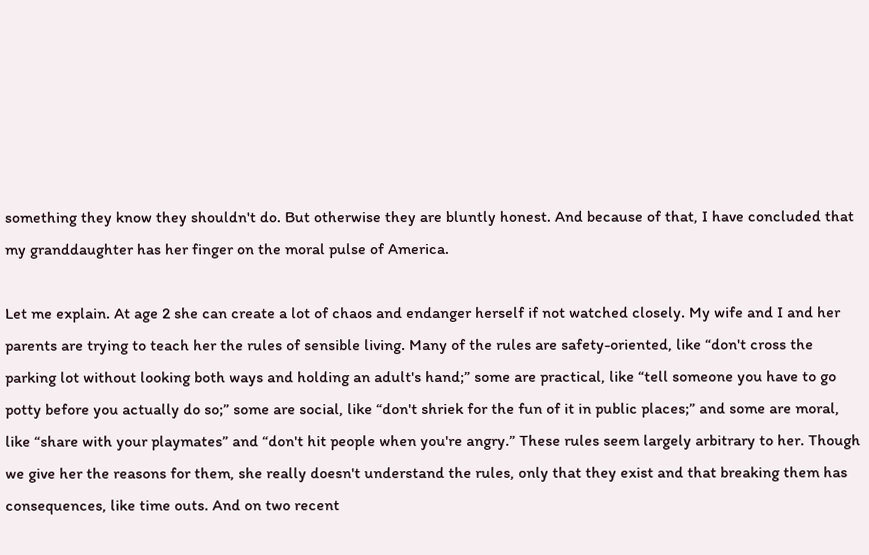something they know they shouldn't do. But otherwise they are bluntly honest. And because of that, I have concluded that my granddaughter has her finger on the moral pulse of America.

Let me explain. At age 2 she can create a lot of chaos and endanger herself if not watched closely. My wife and I and her parents are trying to teach her the rules of sensible living. Many of the rules are safety-oriented, like “don't cross the parking lot without looking both ways and holding an adult's hand;” some are practical, like “tell someone you have to go potty before you actually do so;” some are social, like “don't shriek for the fun of it in public places;” and some are moral, like “share with your playmates” and “don't hit people when you're angry.” These rules seem largely arbitrary to her. Though we give her the reasons for them, she really doesn't understand the rules, only that they exist and that breaking them has consequences, like time outs. And on two recent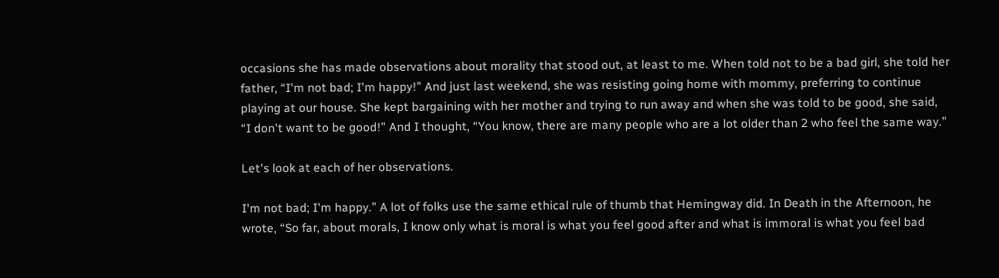occasions she has made observations about morality that stood out, at least to me. When told not to be a bad girl, she told her father, “I'm not bad; I'm happy!” And just last weekend, she was resisting going home with mommy, preferring to continue playing at our house. She kept bargaining with her mother and trying to run away and when she was told to be good, she said, “I don't want to be good!” And I thought, “You know, there are many people who are a lot older than 2 who feel the same way.”

Let's look at each of her observations.

I'm not bad; I'm happy.” A lot of folks use the same ethical rule of thumb that Hemingway did. In Death in the Afternoon, he wrote, “So far, about morals, I know only what is moral is what you feel good after and what is immoral is what you feel bad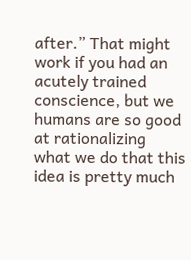after.” That might work if you had an acutely trained conscience, but we humans are so good at rationalizing what we do that this idea is pretty much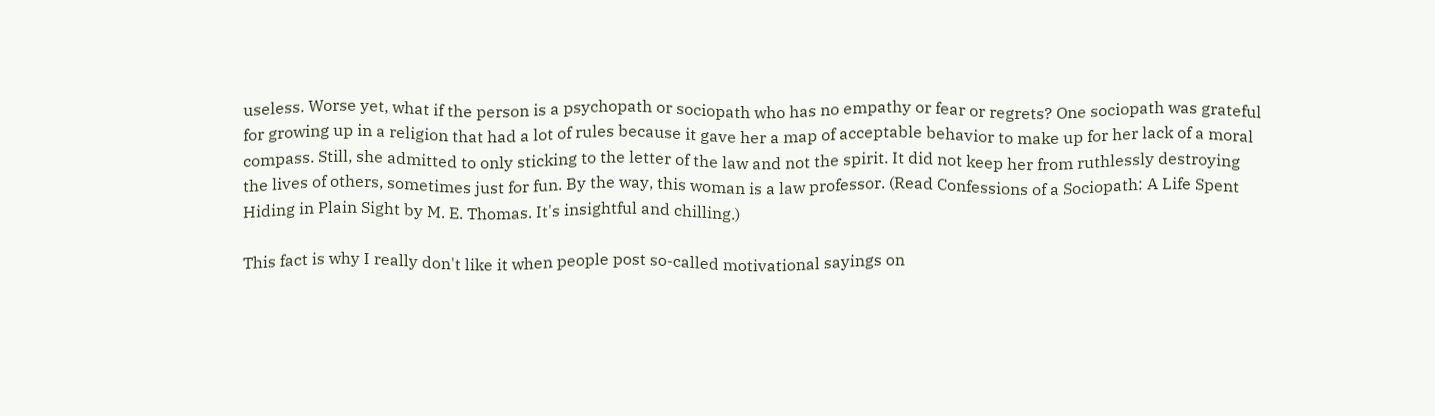useless. Worse yet, what if the person is a psychopath or sociopath who has no empathy or fear or regrets? One sociopath was grateful for growing up in a religion that had a lot of rules because it gave her a map of acceptable behavior to make up for her lack of a moral compass. Still, she admitted to only sticking to the letter of the law and not the spirit. It did not keep her from ruthlessly destroying the lives of others, sometimes just for fun. By the way, this woman is a law professor. (Read Confessions of a Sociopath: A Life Spent Hiding in Plain Sight by M. E. Thomas. It's insightful and chilling.)

This fact is why I really don't like it when people post so-called motivational sayings on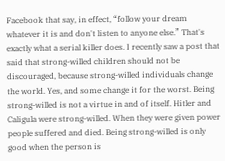Facebook that say, in effect, “follow your dream whatever it is and don't listen to anyone else.” That's exactly what a serial killer does. I recently saw a post that said that strong-willed children should not be discouraged, because strong-willed individuals change the world. Yes, and some change it for the worst. Being strong-willed is not a virtue in and of itself. Hitler and Caligula were strong-willed. When they were given power people suffered and died. Being strong-willed is only good when the person is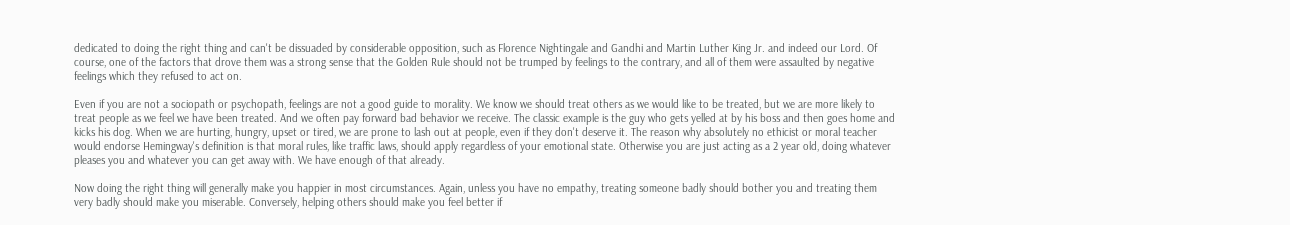dedicated to doing the right thing and can't be dissuaded by considerable opposition, such as Florence Nightingale and Gandhi and Martin Luther King Jr. and indeed our Lord. Of course, one of the factors that drove them was a strong sense that the Golden Rule should not be trumped by feelings to the contrary, and all of them were assaulted by negative feelings which they refused to act on.

Even if you are not a sociopath or psychopath, feelings are not a good guide to morality. We know we should treat others as we would like to be treated, but we are more likely to treat people as we feel we have been treated. And we often pay forward bad behavior we receive. The classic example is the guy who gets yelled at by his boss and then goes home and kicks his dog. When we are hurting, hungry, upset or tired, we are prone to lash out at people, even if they don't deserve it. The reason why absolutely no ethicist or moral teacher would endorse Hemingway's definition is that moral rules, like traffic laws, should apply regardless of your emotional state. Otherwise you are just acting as a 2 year old, doing whatever pleases you and whatever you can get away with. We have enough of that already.

Now doing the right thing will generally make you happier in most circumstances. Again, unless you have no empathy, treating someone badly should bother you and treating them very badly should make you miserable. Conversely, helping others should make you feel better if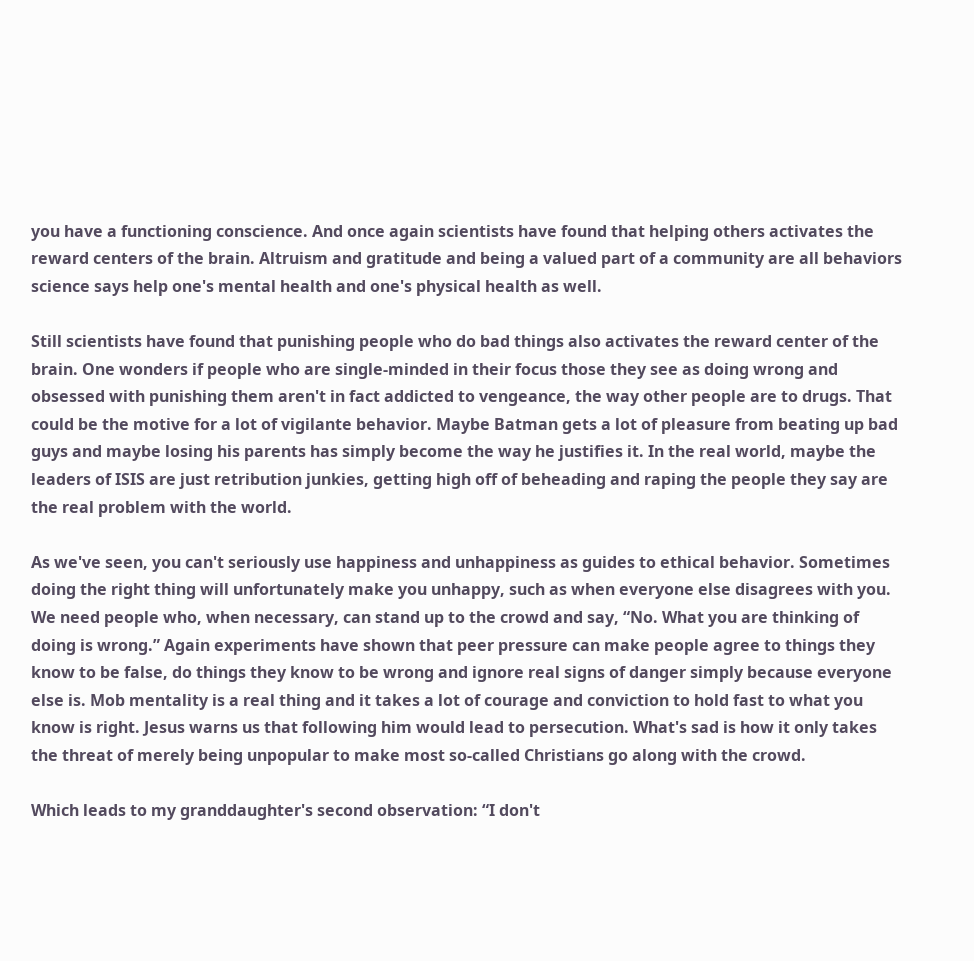you have a functioning conscience. And once again scientists have found that helping others activates the reward centers of the brain. Altruism and gratitude and being a valued part of a community are all behaviors science says help one's mental health and one's physical health as well.

Still scientists have found that punishing people who do bad things also activates the reward center of the brain. One wonders if people who are single-minded in their focus those they see as doing wrong and obsessed with punishing them aren't in fact addicted to vengeance, the way other people are to drugs. That could be the motive for a lot of vigilante behavior. Maybe Batman gets a lot of pleasure from beating up bad guys and maybe losing his parents has simply become the way he justifies it. In the real world, maybe the leaders of ISIS are just retribution junkies, getting high off of beheading and raping the people they say are the real problem with the world.

As we've seen, you can't seriously use happiness and unhappiness as guides to ethical behavior. Sometimes doing the right thing will unfortunately make you unhappy, such as when everyone else disagrees with you. We need people who, when necessary, can stand up to the crowd and say, “No. What you are thinking of doing is wrong.” Again experiments have shown that peer pressure can make people agree to things they know to be false, do things they know to be wrong and ignore real signs of danger simply because everyone else is. Mob mentality is a real thing and it takes a lot of courage and conviction to hold fast to what you know is right. Jesus warns us that following him would lead to persecution. What's sad is how it only takes the threat of merely being unpopular to make most so-called Christians go along with the crowd.

Which leads to my granddaughter's second observation: “I don't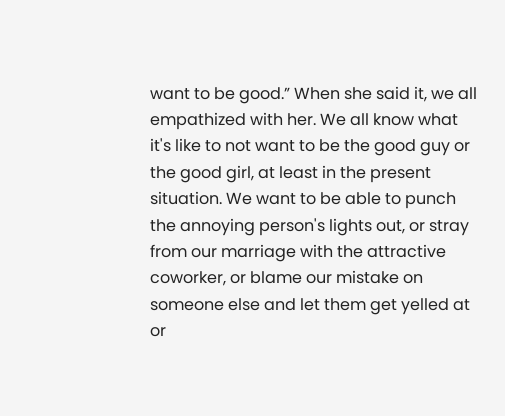want to be good.” When she said it, we all empathized with her. We all know what it's like to not want to be the good guy or the good girl, at least in the present situation. We want to be able to punch the annoying person's lights out, or stray from our marriage with the attractive coworker, or blame our mistake on someone else and let them get yelled at or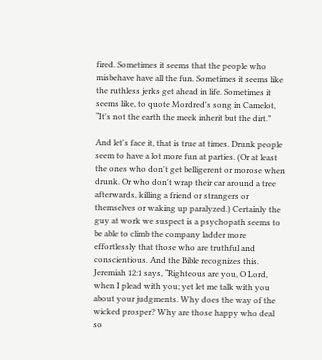fired. Sometimes it seems that the people who misbehave have all the fun. Sometimes it seems like the ruthless jerks get ahead in life. Sometimes it seems like, to quote Mordred's song in Camelot, “It's not the earth the meek inherit but the dirt.”

And let's face it, that is true at times. Drunk people seem to have a lot more fun at parties. (Or at least the ones who don't get belligerent or morose when drunk. Or who don't wrap their car around a tree afterwards, killing a friend or strangers or themselves or waking up paralyzed.) Certainly the guy at work we suspect is a psychopath seems to be able to climb the company ladder more effortlessly that those who are truthful and conscientious. And the Bible recognizes this. Jeremiah 12:1 says, “Righteous are you, O Lord, when I plead with you; yet let me talk with you about your judgments. Why does the way of the wicked prosper? Why are those happy who deal so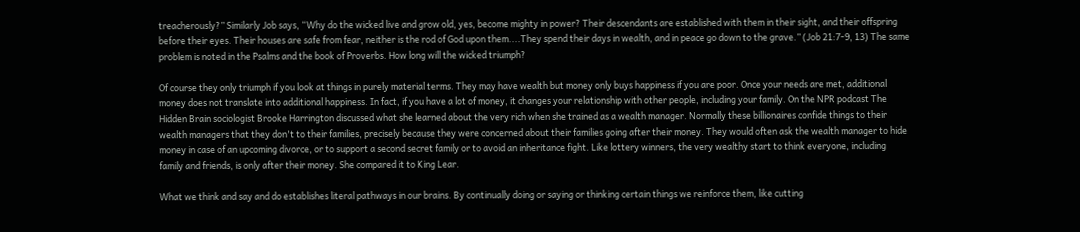treacherously?” Similarly Job says, “Why do the wicked live and grow old, yes, become mighty in power? Their descendants are established with them in their sight, and their offspring before their eyes. Their houses are safe from fear, neither is the rod of God upon them....They spend their days in wealth, and in peace go down to the grave.” (Job 21:7-9, 13) The same problem is noted in the Psalms and the book of Proverbs. How long will the wicked triumph?

Of course they only triumph if you look at things in purely material terms. They may have wealth but money only buys happiness if you are poor. Once your needs are met, additional money does not translate into additional happiness. In fact, if you have a lot of money, it changes your relationship with other people, including your family. On the NPR podcast The Hidden Brain sociologist Brooke Harrington discussed what she learned about the very rich when she trained as a wealth manager. Normally these billionaires confide things to their wealth managers that they don't to their families, precisely because they were concerned about their families going after their money. They would often ask the wealth manager to hide money in case of an upcoming divorce, or to support a second secret family or to avoid an inheritance fight. Like lottery winners, the very wealthy start to think everyone, including family and friends, is only after their money. She compared it to King Lear.

What we think and say and do establishes literal pathways in our brains. By continually doing or saying or thinking certain things we reinforce them, like cutting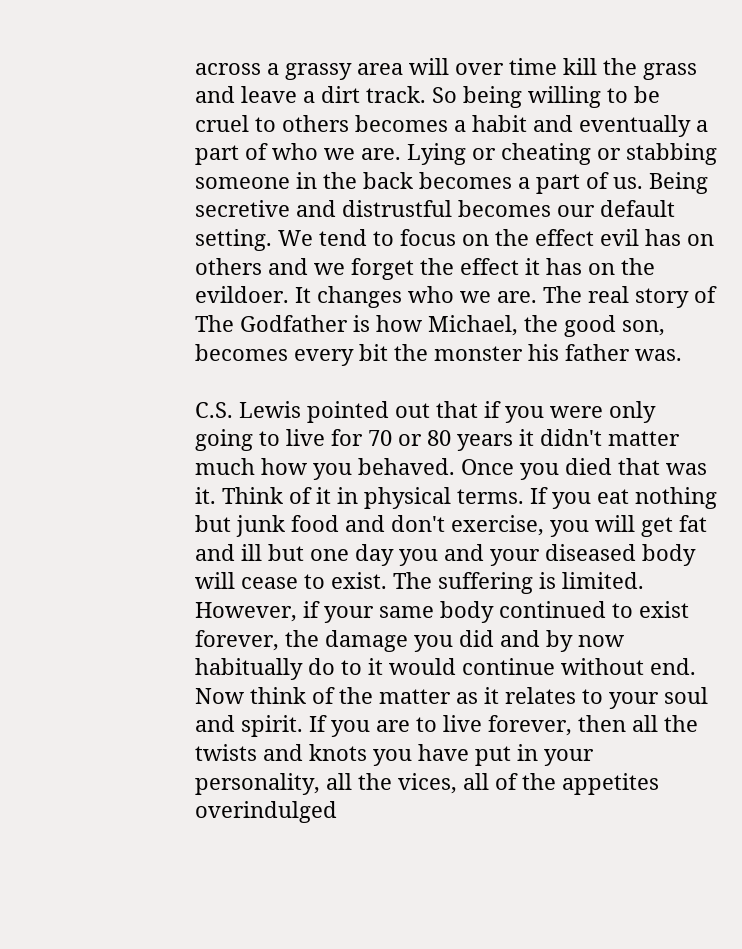across a grassy area will over time kill the grass and leave a dirt track. So being willing to be cruel to others becomes a habit and eventually a part of who we are. Lying or cheating or stabbing someone in the back becomes a part of us. Being secretive and distrustful becomes our default setting. We tend to focus on the effect evil has on others and we forget the effect it has on the evildoer. It changes who we are. The real story of The Godfather is how Michael, the good son, becomes every bit the monster his father was.

C.S. Lewis pointed out that if you were only going to live for 70 or 80 years it didn't matter much how you behaved. Once you died that was it. Think of it in physical terms. If you eat nothing but junk food and don't exercise, you will get fat and ill but one day you and your diseased body will cease to exist. The suffering is limited. However, if your same body continued to exist forever, the damage you did and by now habitually do to it would continue without end. Now think of the matter as it relates to your soul and spirit. If you are to live forever, then all the twists and knots you have put in your personality, all the vices, all of the appetites overindulged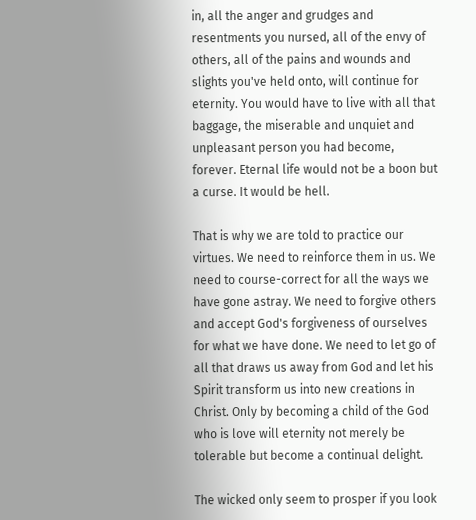in, all the anger and grudges and resentments you nursed, all of the envy of others, all of the pains and wounds and slights you've held onto, will continue for eternity. You would have to live with all that baggage, the miserable and unquiet and unpleasant person you had become, forever. Eternal life would not be a boon but a curse. It would be hell.

That is why we are told to practice our virtues. We need to reinforce them in us. We need to course-correct for all the ways we have gone astray. We need to forgive others and accept God's forgiveness of ourselves for what we have done. We need to let go of all that draws us away from God and let his Spirit transform us into new creations in Christ. Only by becoming a child of the God who is love will eternity not merely be tolerable but become a continual delight.

The wicked only seem to prosper if you look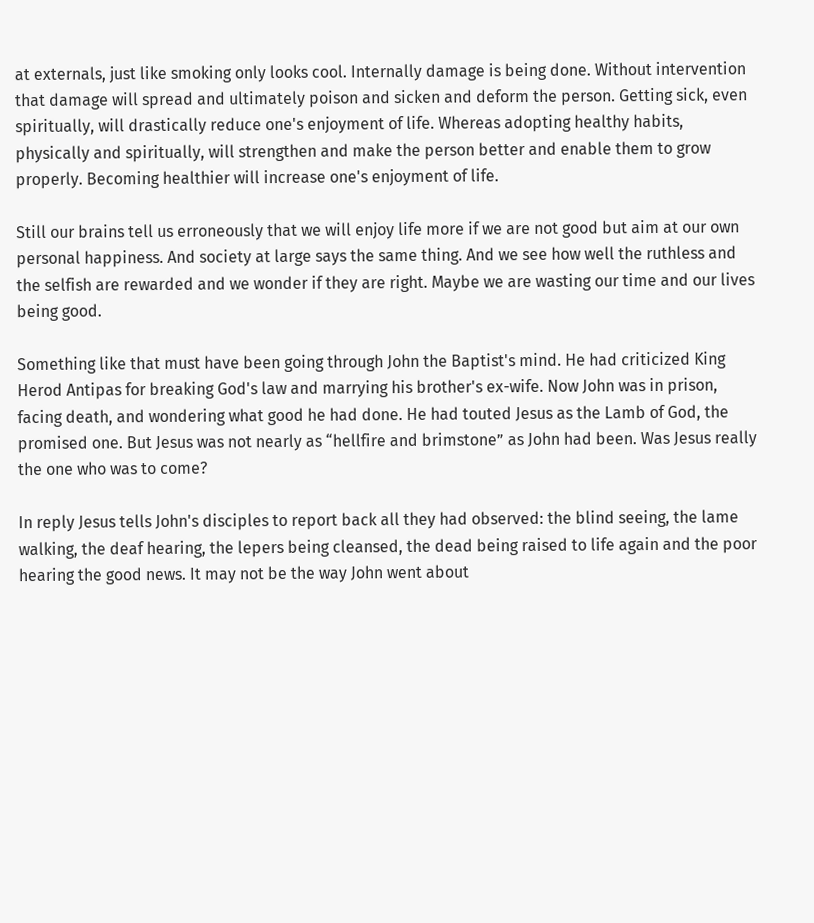at externals, just like smoking only looks cool. Internally damage is being done. Without intervention that damage will spread and ultimately poison and sicken and deform the person. Getting sick, even spiritually, will drastically reduce one's enjoyment of life. Whereas adopting healthy habits, physically and spiritually, will strengthen and make the person better and enable them to grow properly. Becoming healthier will increase one's enjoyment of life.

Still our brains tell us erroneously that we will enjoy life more if we are not good but aim at our own personal happiness. And society at large says the same thing. And we see how well the ruthless and the selfish are rewarded and we wonder if they are right. Maybe we are wasting our time and our lives being good.

Something like that must have been going through John the Baptist's mind. He had criticized King Herod Antipas for breaking God's law and marrying his brother's ex-wife. Now John was in prison, facing death, and wondering what good he had done. He had touted Jesus as the Lamb of God, the promised one. But Jesus was not nearly as “hellfire and brimstone” as John had been. Was Jesus really the one who was to come?

In reply Jesus tells John's disciples to report back all they had observed: the blind seeing, the lame walking, the deaf hearing, the lepers being cleansed, the dead being raised to life again and the poor hearing the good news. It may not be the way John went about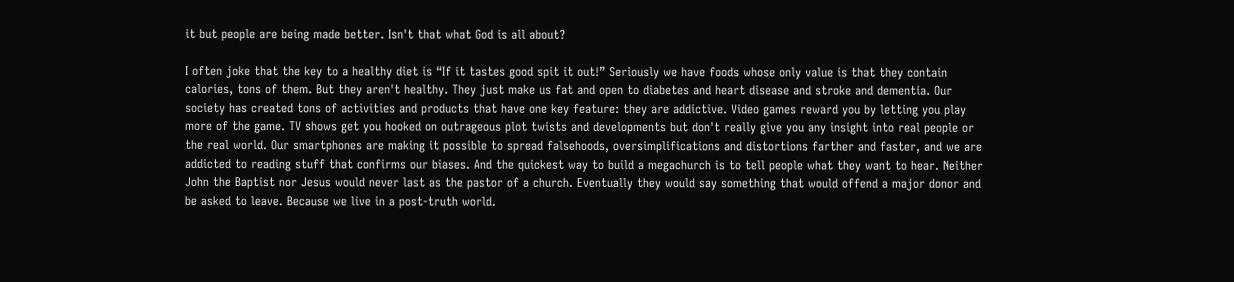it but people are being made better. Isn't that what God is all about?

I often joke that the key to a healthy diet is “If it tastes good spit it out!” Seriously we have foods whose only value is that they contain calories, tons of them. But they aren't healthy. They just make us fat and open to diabetes and heart disease and stroke and dementia. Our society has created tons of activities and products that have one key feature: they are addictive. Video games reward you by letting you play more of the game. TV shows get you hooked on outrageous plot twists and developments but don't really give you any insight into real people or the real world. Our smartphones are making it possible to spread falsehoods, oversimplifications and distortions farther and faster, and we are addicted to reading stuff that confirms our biases. And the quickest way to build a megachurch is to tell people what they want to hear. Neither John the Baptist nor Jesus would never last as the pastor of a church. Eventually they would say something that would offend a major donor and be asked to leave. Because we live in a post-truth world.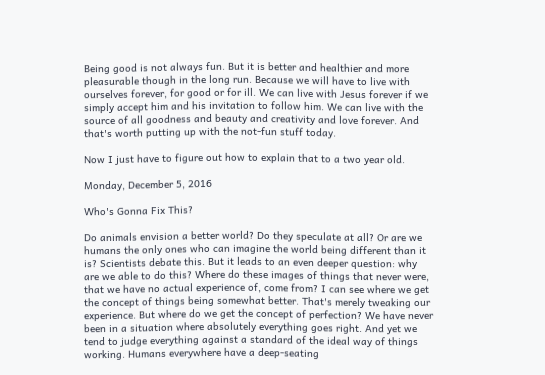Being good is not always fun. But it is better and healthier and more pleasurable though in the long run. Because we will have to live with ourselves forever, for good or for ill. We can live with Jesus forever if we simply accept him and his invitation to follow him. We can live with the source of all goodness and beauty and creativity and love forever. And that's worth putting up with the not-fun stuff today.

Now I just have to figure out how to explain that to a two year old.

Monday, December 5, 2016

Who's Gonna Fix This?

Do animals envision a better world? Do they speculate at all? Or are we humans the only ones who can imagine the world being different than it is? Scientists debate this. But it leads to an even deeper question: why are we able to do this? Where do these images of things that never were, that we have no actual experience of, come from? I can see where we get the concept of things being somewhat better. That's merely tweaking our experience. But where do we get the concept of perfection? We have never been in a situation where absolutely everything goes right. And yet we tend to judge everything against a standard of the ideal way of things working. Humans everywhere have a deep-seating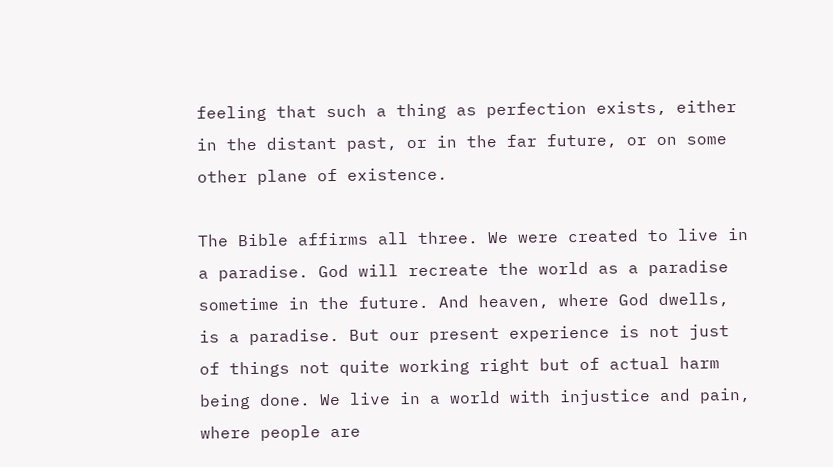feeling that such a thing as perfection exists, either in the distant past, or in the far future, or on some other plane of existence.

The Bible affirms all three. We were created to live in a paradise. God will recreate the world as a paradise sometime in the future. And heaven, where God dwells, is a paradise. But our present experience is not just of things not quite working right but of actual harm being done. We live in a world with injustice and pain, where people are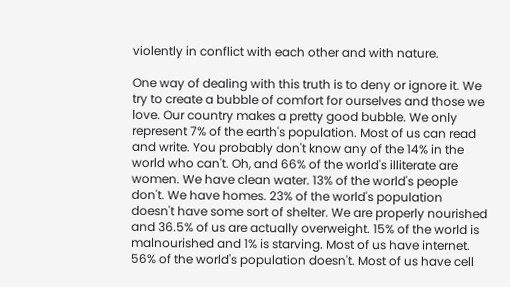violently in conflict with each other and with nature.

One way of dealing with this truth is to deny or ignore it. We try to create a bubble of comfort for ourselves and those we love. Our country makes a pretty good bubble. We only represent 7% of the earth's population. Most of us can read and write. You probably don't know any of the 14% in the world who can't. Oh, and 66% of the world's illiterate are women. We have clean water. 13% of the world's people don't. We have homes. 23% of the world's population doesn't have some sort of shelter. We are properly nourished and 36.5% of us are actually overweight. 15% of the world is malnourished and 1% is starving. Most of us have internet. 56% of the world's population doesn't. Most of us have cell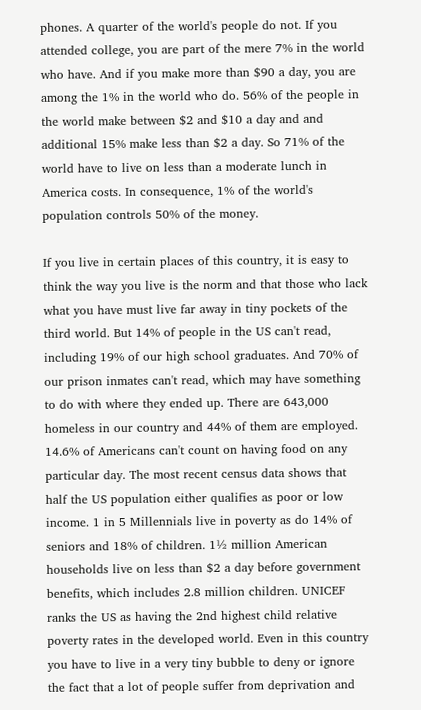phones. A quarter of the world's people do not. If you attended college, you are part of the mere 7% in the world who have. And if you make more than $90 a day, you are among the 1% in the world who do. 56% of the people in the world make between $2 and $10 a day and and additional 15% make less than $2 a day. So 71% of the world have to live on less than a moderate lunch in America costs. In consequence, 1% of the world's population controls 50% of the money.

If you live in certain places of this country, it is easy to think the way you live is the norm and that those who lack what you have must live far away in tiny pockets of the third world. But 14% of people in the US can't read, including 19% of our high school graduates. And 70% of our prison inmates can't read, which may have something to do with where they ended up. There are 643,000 homeless in our country and 44% of them are employed. 14.6% of Americans can't count on having food on any particular day. The most recent census data shows that half the US population either qualifies as poor or low income. 1 in 5 Millennials live in poverty as do 14% of seniors and 18% of children. 1½ million American households live on less than $2 a day before government benefits, which includes 2.8 million children. UNICEF ranks the US as having the 2nd highest child relative poverty rates in the developed world. Even in this country you have to live in a very tiny bubble to deny or ignore the fact that a lot of people suffer from deprivation and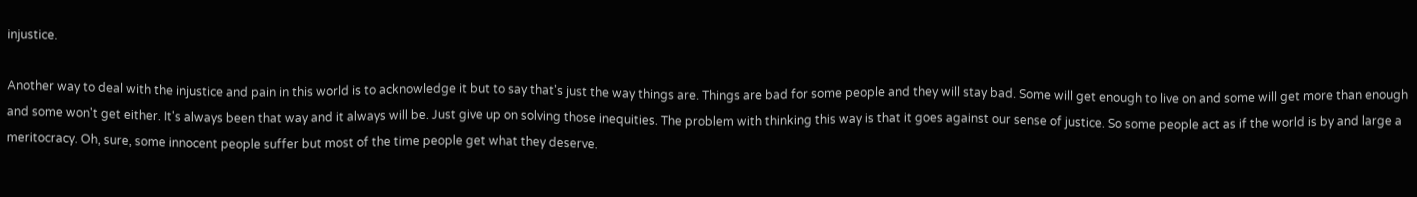injustice.

Another way to deal with the injustice and pain in this world is to acknowledge it but to say that's just the way things are. Things are bad for some people and they will stay bad. Some will get enough to live on and some will get more than enough and some won't get either. It's always been that way and it always will be. Just give up on solving those inequities. The problem with thinking this way is that it goes against our sense of justice. So some people act as if the world is by and large a meritocracy. Oh, sure, some innocent people suffer but most of the time people get what they deserve.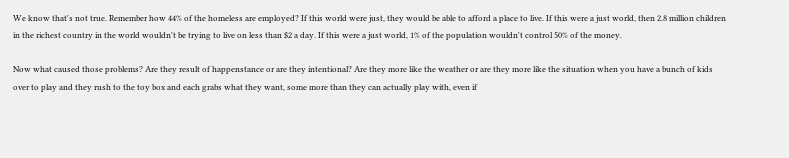We know that's not true. Remember how 44% of the homeless are employed? If this world were just, they would be able to afford a place to live. If this were a just world, then 2.8 million children in the richest country in the world wouldn't be trying to live on less than $2 a day. If this were a just world, 1% of the population wouldn't control 50% of the money.

Now what caused those problems? Are they result of happenstance or are they intentional? Are they more like the weather or are they more like the situation when you have a bunch of kids over to play and they rush to the toy box and each grabs what they want, some more than they can actually play with, even if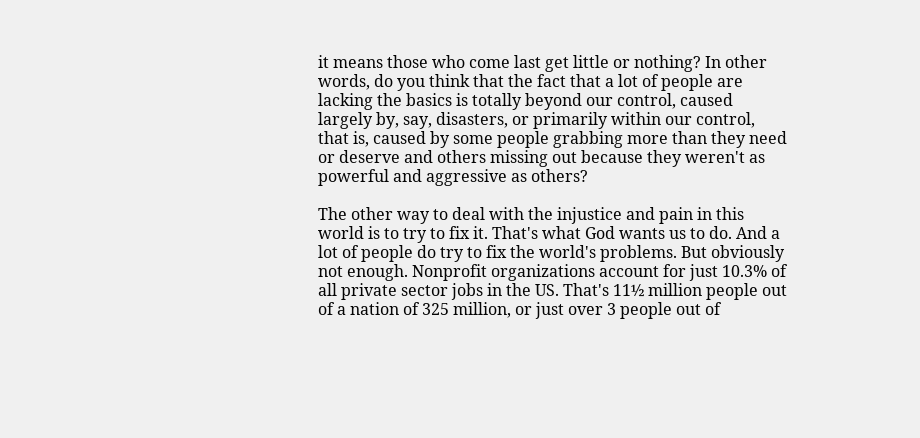it means those who come last get little or nothing? In other words, do you think that the fact that a lot of people are lacking the basics is totally beyond our control, caused largely by, say, disasters, or primarily within our control, that is, caused by some people grabbing more than they need or deserve and others missing out because they weren't as powerful and aggressive as others?

The other way to deal with the injustice and pain in this world is to try to fix it. That's what God wants us to do. And a lot of people do try to fix the world's problems. But obviously not enough. Nonprofit organizations account for just 10.3% of all private sector jobs in the US. That's 11½ million people out of a nation of 325 million, or just over 3 people out of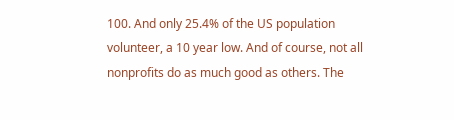100. And only 25.4% of the US population volunteer, a 10 year low. And of course, not all nonprofits do as much good as others. The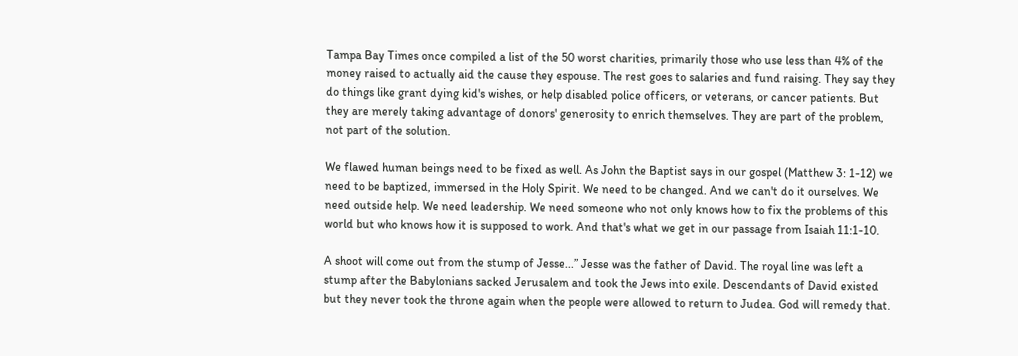Tampa Bay Times once compiled a list of the 50 worst charities, primarily those who use less than 4% of the money raised to actually aid the cause they espouse. The rest goes to salaries and fund raising. They say they do things like grant dying kid's wishes, or help disabled police officers, or veterans, or cancer patients. But they are merely taking advantage of donors' generosity to enrich themselves. They are part of the problem, not part of the solution.

We flawed human beings need to be fixed as well. As John the Baptist says in our gospel (Matthew 3: 1-12) we need to be baptized, immersed in the Holy Spirit. We need to be changed. And we can't do it ourselves. We need outside help. We need leadership. We need someone who not only knows how to fix the problems of this world but who knows how it is supposed to work. And that's what we get in our passage from Isaiah 11:1-10.

A shoot will come out from the stump of Jesse...” Jesse was the father of David. The royal line was left a stump after the Babylonians sacked Jerusalem and took the Jews into exile. Descendants of David existed but they never took the throne again when the people were allowed to return to Judea. God will remedy that.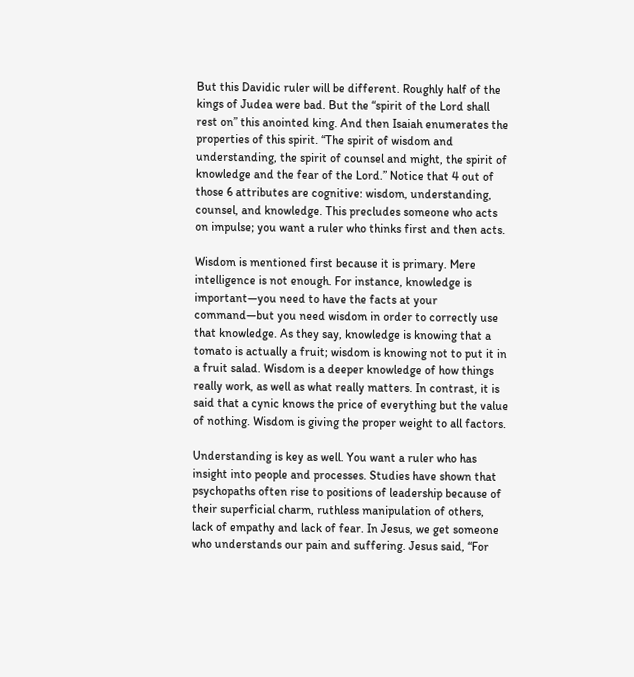But this Davidic ruler will be different. Roughly half of the kings of Judea were bad. But the “spirit of the Lord shall rest on” this anointed king. And then Isaiah enumerates the properties of this spirit. “The spirit of wisdom and understanding, the spirit of counsel and might, the spirit of knowledge and the fear of the Lord.” Notice that 4 out of those 6 attributes are cognitive: wisdom, understanding, counsel, and knowledge. This precludes someone who acts on impulse; you want a ruler who thinks first and then acts.

Wisdom is mentioned first because it is primary. Mere intelligence is not enough. For instance, knowledge is important—you need to have the facts at your command—but you need wisdom in order to correctly use that knowledge. As they say, knowledge is knowing that a tomato is actually a fruit; wisdom is knowing not to put it in a fruit salad. Wisdom is a deeper knowledge of how things really work, as well as what really matters. In contrast, it is said that a cynic knows the price of everything but the value of nothing. Wisdom is giving the proper weight to all factors.

Understanding is key as well. You want a ruler who has insight into people and processes. Studies have shown that psychopaths often rise to positions of leadership because of their superficial charm, ruthless manipulation of others, lack of empathy and lack of fear. In Jesus, we get someone who understands our pain and suffering. Jesus said, “For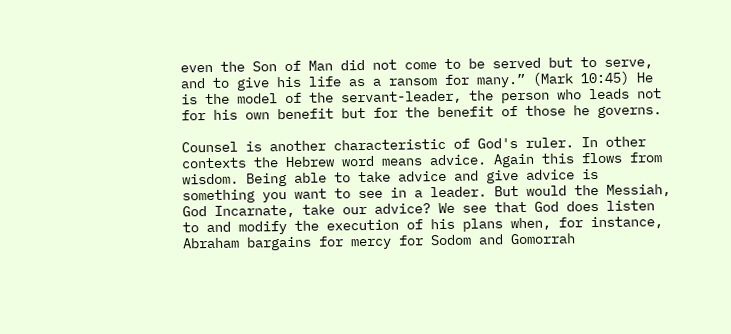even the Son of Man did not come to be served but to serve, and to give his life as a ransom for many.” (Mark 10:45) He is the model of the servant-leader, the person who leads not for his own benefit but for the benefit of those he governs.

Counsel is another characteristic of God's ruler. In other contexts the Hebrew word means advice. Again this flows from wisdom. Being able to take advice and give advice is something you want to see in a leader. But would the Messiah, God Incarnate, take our advice? We see that God does listen to and modify the execution of his plans when, for instance, Abraham bargains for mercy for Sodom and Gomorrah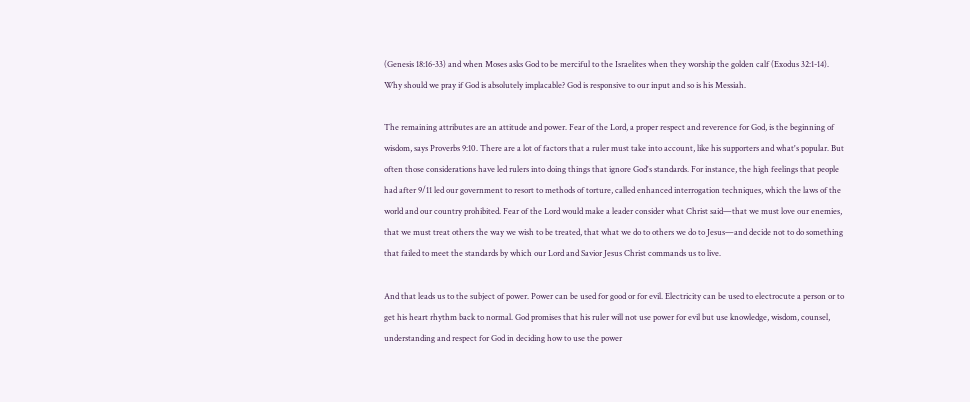(Genesis 18:16-33) and when Moses asks God to be merciful to the Israelites when they worship the golden calf (Exodus 32:1-14). Why should we pray if God is absolutely implacable? God is responsive to our input and so is his Messiah.

The remaining attributes are an attitude and power. Fear of the Lord, a proper respect and reverence for God, is the beginning of wisdom, says Proverbs 9:10. There are a lot of factors that a ruler must take into account, like his supporters and what's popular. But often those considerations have led rulers into doing things that ignore God's standards. For instance, the high feelings that people had after 9/11 led our government to resort to methods of torture, called enhanced interrogation techniques, which the laws of the world and our country prohibited. Fear of the Lord would make a leader consider what Christ said—that we must love our enemies, that we must treat others the way we wish to be treated, that what we do to others we do to Jesus—and decide not to do something that failed to meet the standards by which our Lord and Savior Jesus Christ commands us to live.

And that leads us to the subject of power. Power can be used for good or for evil. Electricity can be used to electrocute a person or to get his heart rhythm back to normal. God promises that his ruler will not use power for evil but use knowledge, wisdom, counsel, understanding and respect for God in deciding how to use the power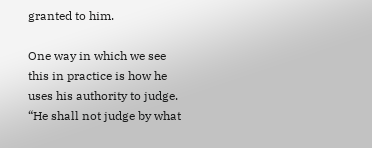granted to him.

One way in which we see this in practice is how he uses his authority to judge. “He shall not judge by what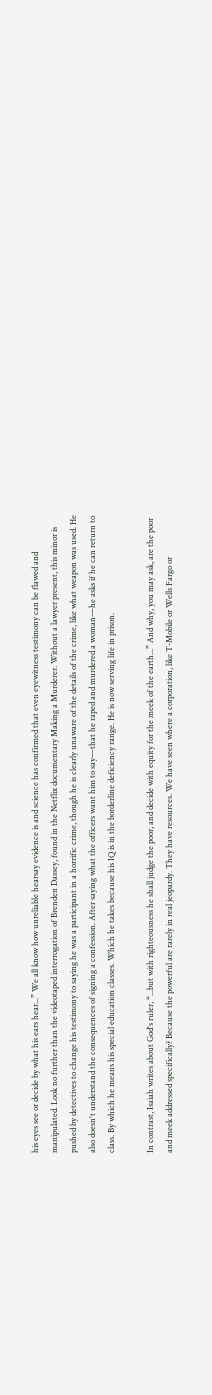his eyes see or decide by what his ears hear...” We all know how unreliable hearsay evidence is and science has confirmed that even eyewitness testimony can be flawed and manipulated. Look no further than the videotaped interrogation of Brenden Dassey, found in the Netflix documentary Making a Murderer. Without a lawyer present, this minor is pushed by detectives to change his testimony to saying he was a participant in a horrific crime, though he is clearly unaware of the details of the crime, like what weapon was used. He also doesn't understand the consequences of signing a confession. After saying what the officers want him to say—that he raped and murdered a woman—he asks if he can return to class. By which he means his special education classes. Which he takes because his IQ is in the borderline deficiency range. He is now serving life in prison.

In contrast, Isaiah writes about God's ruler, “...but with righteousness he shall judge the poor, and decide with equity for the meek of the earth...” And why, you may ask, are the poor and meek addressed specifically? Because the powerful are rarely in real jeopardy. They have resources. We have seen where a corporation, like T-Mobile or Wells Fargo or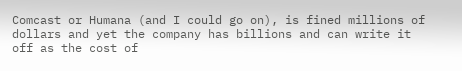Comcast or Humana (and I could go on), is fined millions of dollars and yet the company has billions and can write it off as the cost of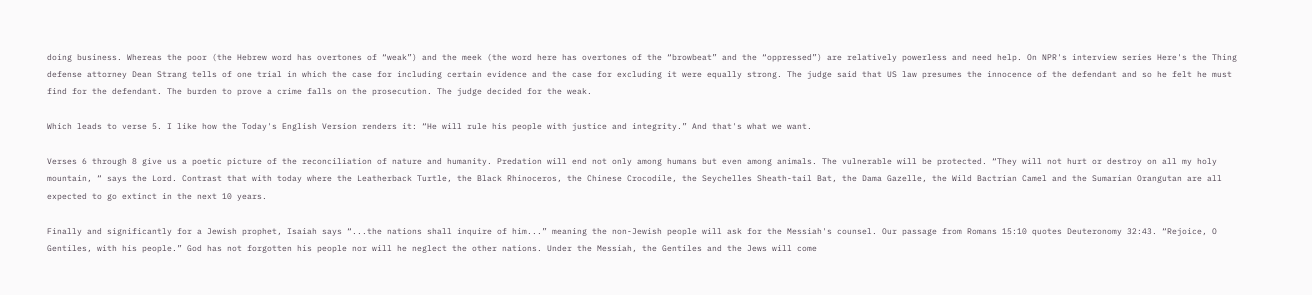doing business. Whereas the poor (the Hebrew word has overtones of “weak”) and the meek (the word here has overtones of the “browbeat” and the “oppressed”) are relatively powerless and need help. On NPR's interview series Here's the Thing defense attorney Dean Strang tells of one trial in which the case for including certain evidence and the case for excluding it were equally strong. The judge said that US law presumes the innocence of the defendant and so he felt he must find for the defendant. The burden to prove a crime falls on the prosecution. The judge decided for the weak.

Which leads to verse 5. I like how the Today's English Version renders it: “He will rule his people with justice and integrity.” And that's what we want.

Verses 6 through 8 give us a poetic picture of the reconciliation of nature and humanity. Predation will end not only among humans but even among animals. The vulnerable will be protected. “They will not hurt or destroy on all my holy mountain, “ says the Lord. Contrast that with today where the Leatherback Turtle, the Black Rhinoceros, the Chinese Crocodile, the Seychelles Sheath-tail Bat, the Dama Gazelle, the Wild Bactrian Camel and the Sumarian Orangutan are all expected to go extinct in the next 10 years.

Finally and significantly for a Jewish prophet, Isaiah says “...the nations shall inquire of him...” meaning the non-Jewish people will ask for the Messiah's counsel. Our passage from Romans 15:10 quotes Deuteronomy 32:43. “Rejoice, O Gentiles, with his people.” God has not forgotten his people nor will he neglect the other nations. Under the Messiah, the Gentiles and the Jews will come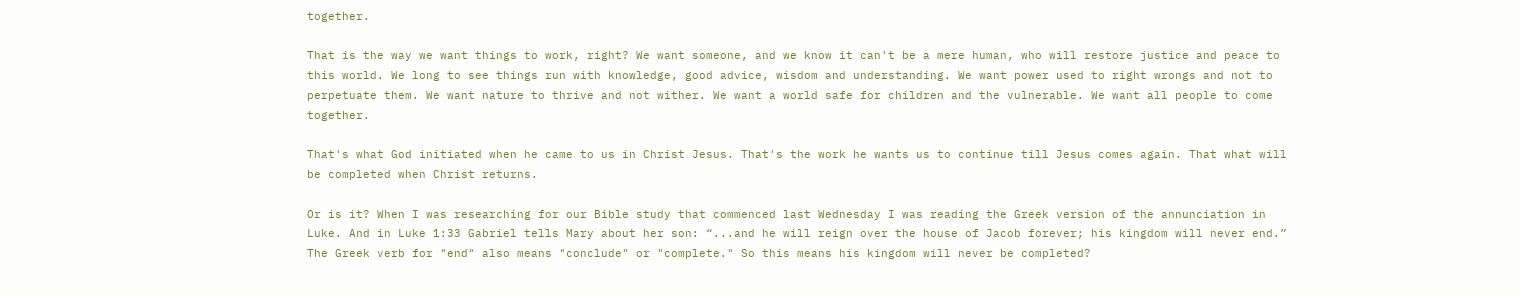together.

That is the way we want things to work, right? We want someone, and we know it can't be a mere human, who will restore justice and peace to this world. We long to see things run with knowledge, good advice, wisdom and understanding. We want power used to right wrongs and not to perpetuate them. We want nature to thrive and not wither. We want a world safe for children and the vulnerable. We want all people to come together.

That's what God initiated when he came to us in Christ Jesus. That's the work he wants us to continue till Jesus comes again. That what will be completed when Christ returns.

Or is it? When I was researching for our Bible study that commenced last Wednesday I was reading the Greek version of the annunciation in Luke. And in Luke 1:33 Gabriel tells Mary about her son: “...and he will reign over the house of Jacob forever; his kingdom will never end.” The Greek verb for "end" also means "conclude" or "complete." So this means his kingdom will never be completed?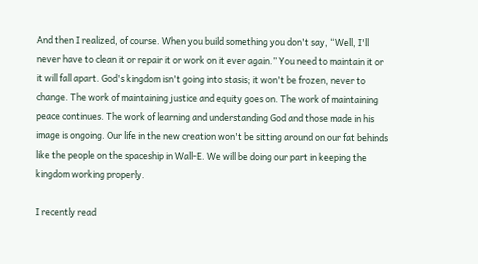And then I realized, of course. When you build something you don't say, “Well, I'll never have to clean it or repair it or work on it ever again.” You need to maintain it or it will fall apart. God's kingdom isn't going into stasis; it won't be frozen, never to change. The work of maintaining justice and equity goes on. The work of maintaining peace continues. The work of learning and understanding God and those made in his image is ongoing. Our life in the new creation won't be sitting around on our fat behinds like the people on the spaceship in Wall-E. We will be doing our part in keeping the kingdom working properly.

I recently read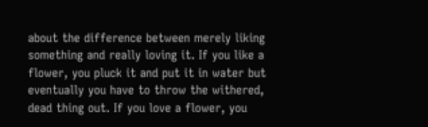about the difference between merely liking something and really loving it. If you like a flower, you pluck it and put it in water but eventually you have to throw the withered, dead thing out. If you love a flower, you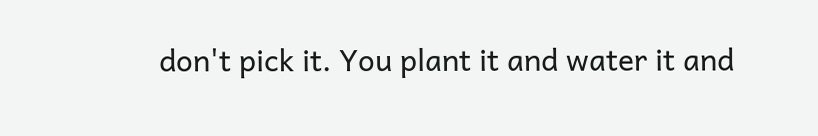don't pick it. You plant it and water it and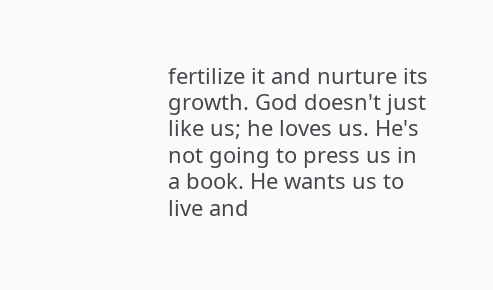fertilize it and nurture its growth. God doesn't just like us; he loves us. He's not going to press us in a book. He wants us to live and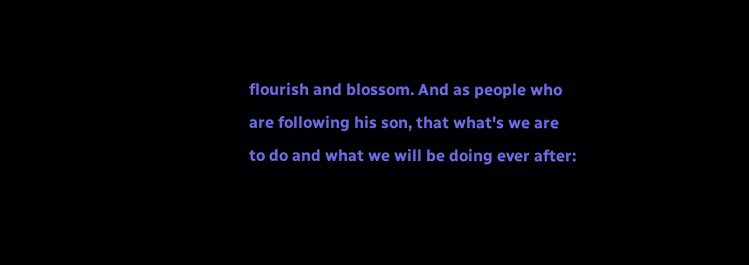flourish and blossom. And as people who are following his son, that what's we are to do and what we will be doing ever after: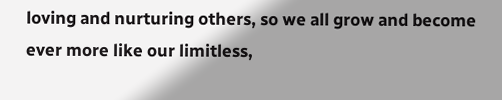loving and nurturing others, so we all grow and become ever more like our limitless,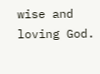wise and loving God.